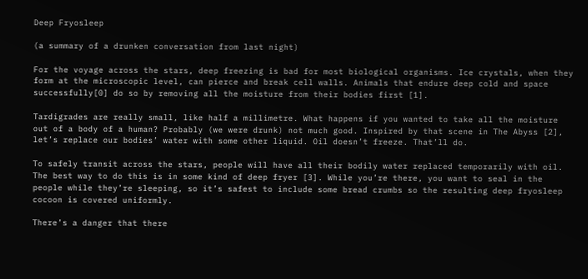Deep Fryosleep

(a summary of a drunken conversation from last night)

For the voyage across the stars, deep freezing is bad for most biological organisms. Ice crystals, when they form at the microscopic level, can pierce and break cell walls. Animals that endure deep cold and space successfully[0] do so by removing all the moisture from their bodies first [1].

Tardigrades are really small, like half a millimetre. What happens if you wanted to take all the moisture out of a body of a human? Probably (we were drunk) not much good. Inspired by that scene in The Abyss [2], let’s replace our bodies’ water with some other liquid. Oil doesn’t freeze. That’ll do.

To safely transit across the stars, people will have all their bodily water replaced temporarily with oil. The best way to do this is in some kind of deep fryer [3]. While you’re there, you want to seal in the people while they’re sleeping, so it’s safest to include some bread crumbs so the resulting deep fryosleep cocoon is covered uniformly.

There’s a danger that there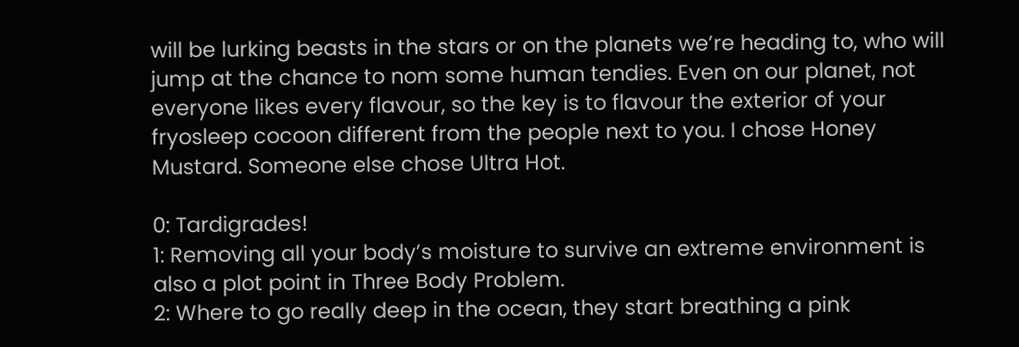will be lurking beasts in the stars or on the planets we’re heading to, who will jump at the chance to nom some human tendies. Even on our planet, not everyone likes every flavour, so the key is to flavour the exterior of your fryosleep cocoon different from the people next to you. I chose Honey Mustard. Someone else chose Ultra Hot.

0: Tardigrades!
1: Removing all your body’s moisture to survive an extreme environment is also a plot point in Three Body Problem.
2: Where to go really deep in the ocean, they start breathing a pink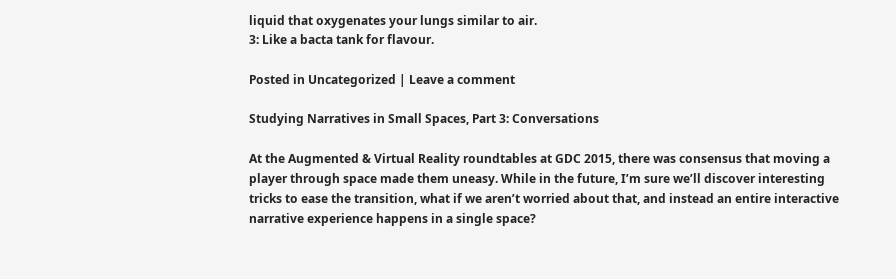liquid that oxygenates your lungs similar to air.
3: Like a bacta tank for flavour.

Posted in Uncategorized | Leave a comment

Studying Narratives in Small Spaces, Part 3: Conversations

At the Augmented & Virtual Reality roundtables at GDC 2015, there was consensus that moving a player through space made them uneasy. While in the future, I’m sure we’ll discover interesting tricks to ease the transition, what if we aren’t worried about that, and instead an entire interactive narrative experience happens in a single space?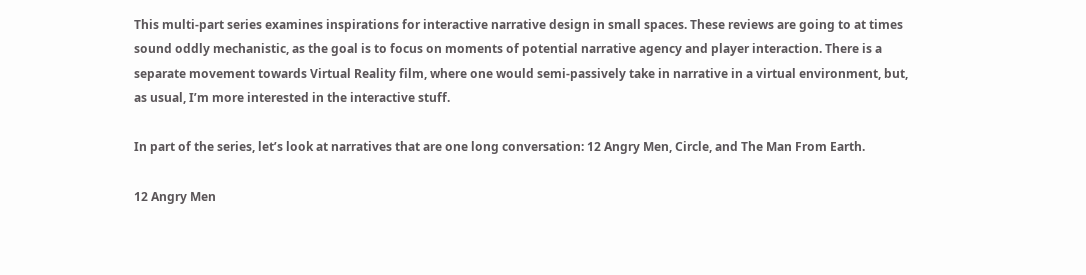This multi-part series examines inspirations for interactive narrative design in small spaces. These reviews are going to at times sound oddly mechanistic, as the goal is to focus on moments of potential narrative agency and player interaction. There is a separate movement towards Virtual Reality film, where one would semi-passively take in narrative in a virtual environment, but, as usual, I’m more interested in the interactive stuff.

In part of the series, let’s look at narratives that are one long conversation: 12 Angry Men, Circle, and The Man From Earth.

12 Angry Men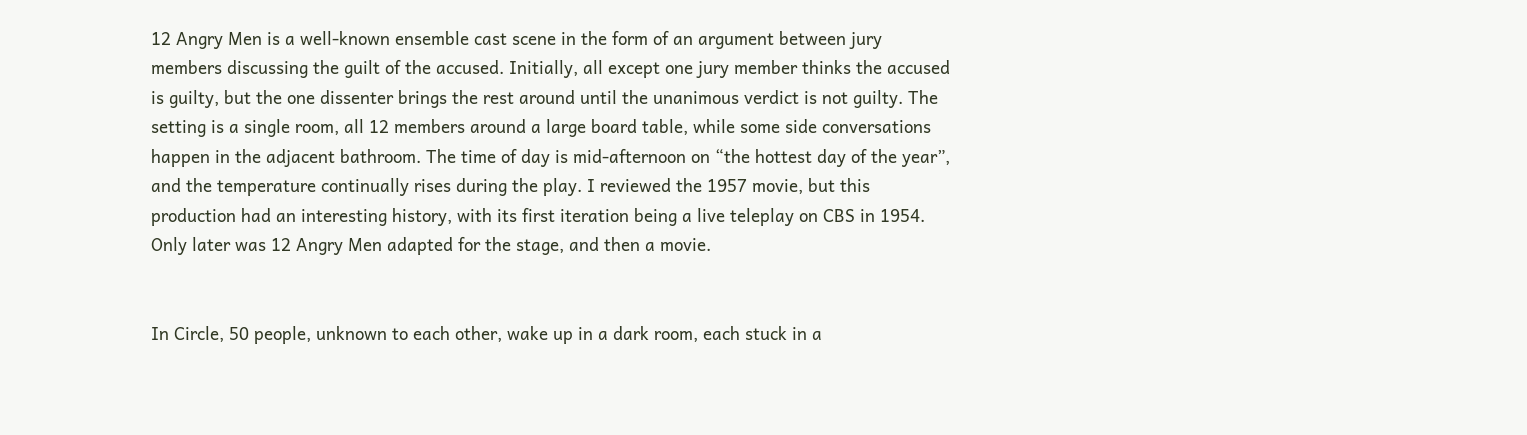12 Angry Men is a well-known ensemble cast scene in the form of an argument between jury members discussing the guilt of the accused. Initially, all except one jury member thinks the accused is guilty, but the one dissenter brings the rest around until the unanimous verdict is not guilty. The setting is a single room, all 12 members around a large board table, while some side conversations happen in the adjacent bathroom. The time of day is mid-afternoon on “the hottest day of the year”, and the temperature continually rises during the play. I reviewed the 1957 movie, but this production had an interesting history, with its first iteration being a live teleplay on CBS in 1954. Only later was 12 Angry Men adapted for the stage, and then a movie.


In Circle, 50 people, unknown to each other, wake up in a dark room, each stuck in a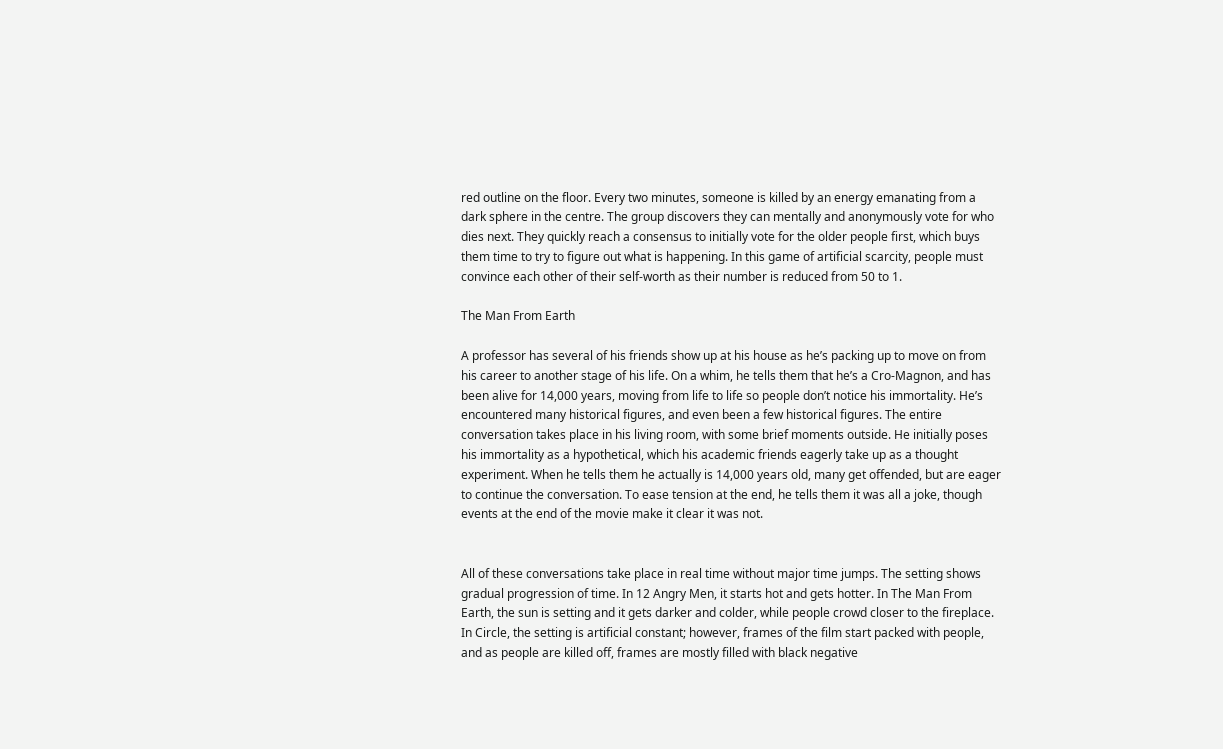red outline on the floor. Every two minutes, someone is killed by an energy emanating from a dark sphere in the centre. The group discovers they can mentally and anonymously vote for who dies next. They quickly reach a consensus to initially vote for the older people first, which buys them time to try to figure out what is happening. In this game of artificial scarcity, people must convince each other of their self-worth as their number is reduced from 50 to 1.

The Man From Earth

A professor has several of his friends show up at his house as he’s packing up to move on from his career to another stage of his life. On a whim, he tells them that he’s a Cro-Magnon, and has been alive for 14,000 years, moving from life to life so people don’t notice his immortality. He’s encountered many historical figures, and even been a few historical figures. The entire conversation takes place in his living room, with some brief moments outside. He initially poses his immortality as a hypothetical, which his academic friends eagerly take up as a thought experiment. When he tells them he actually is 14,000 years old, many get offended, but are eager to continue the conversation. To ease tension at the end, he tells them it was all a joke, though events at the end of the movie make it clear it was not.


All of these conversations take place in real time without major time jumps. The setting shows gradual progression of time. In 12 Angry Men, it starts hot and gets hotter. In The Man From Earth, the sun is setting and it gets darker and colder, while people crowd closer to the fireplace. In Circle, the setting is artificial constant; however, frames of the film start packed with people, and as people are killed off, frames are mostly filled with black negative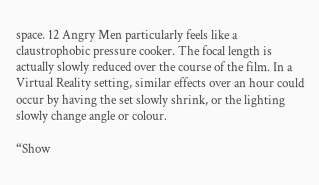space. 12 Angry Men particularly feels like a claustrophobic pressure cooker. The focal length is actually slowly reduced over the course of the film. In a Virtual Reality setting, similar effects over an hour could occur by having the set slowly shrink, or the lighting slowly change angle or colour.

“Show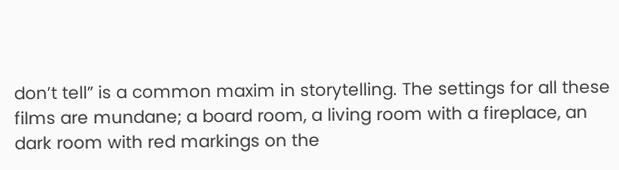don’t tell” is a common maxim in storytelling. The settings for all these films are mundane; a board room, a living room with a fireplace, an dark room with red markings on the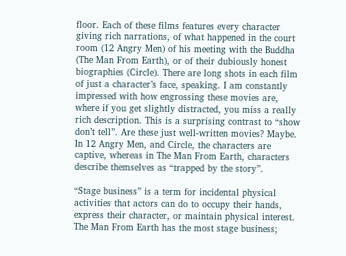floor. Each of these films features every character giving rich narrations, of what happened in the court room (12 Angry Men) of his meeting with the Buddha (The Man From Earth), or of their dubiously honest biographies (Circle). There are long shots in each film of just a character’s face, speaking. I am constantly impressed with how engrossing these movies are, where if you get slightly distracted, you miss a really rich description. This is a surprising contrast to “show don’t tell”. Are these just well-written movies? Maybe. In 12 Angry Men, and Circle, the characters are captive, whereas in The Man From Earth, characters describe themselves as “trapped by the story”.

“Stage business” is a term for incidental physical activities that actors can do to occupy their hands, express their character, or maintain physical interest. The Man From Earth has the most stage business;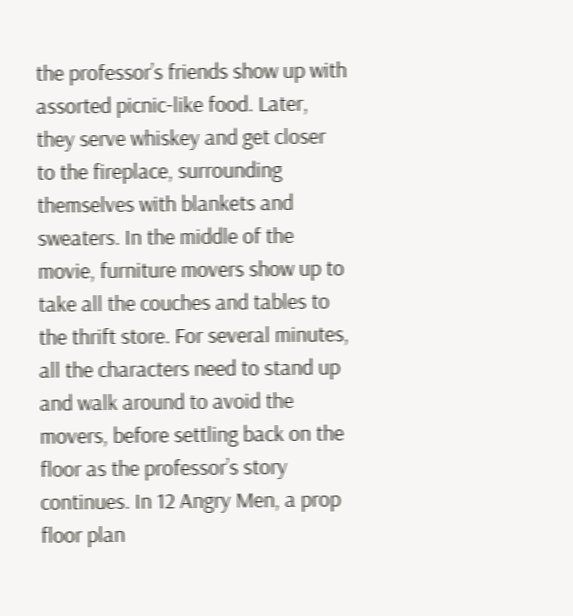the professor’s friends show up with assorted picnic-like food. Later, they serve whiskey and get closer to the fireplace, surrounding themselves with blankets and sweaters. In the middle of the movie, furniture movers show up to take all the couches and tables to the thrift store. For several minutes, all the characters need to stand up and walk around to avoid the movers, before settling back on the floor as the professor’s story continues. In 12 Angry Men, a prop floor plan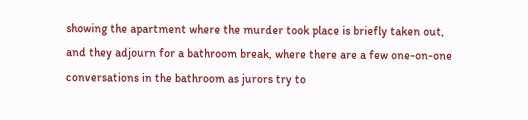showing the apartment where the murder took place is briefly taken out, and they adjourn for a bathroom break, where there are a few one-on-one conversations in the bathroom as jurors try to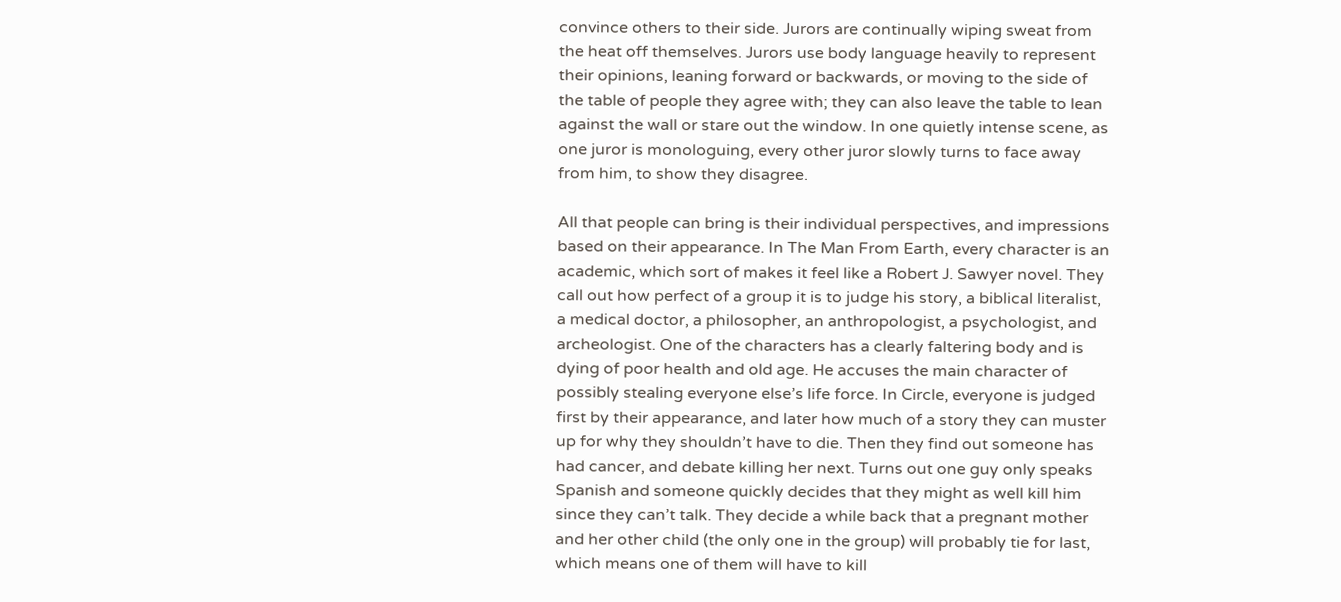convince others to their side. Jurors are continually wiping sweat from the heat off themselves. Jurors use body language heavily to represent their opinions, leaning forward or backwards, or moving to the side of the table of people they agree with; they can also leave the table to lean against the wall or stare out the window. In one quietly intense scene, as one juror is monologuing, every other juror slowly turns to face away from him, to show they disagree.

All that people can bring is their individual perspectives, and impressions based on their appearance. In The Man From Earth, every character is an academic, which sort of makes it feel like a Robert J. Sawyer novel. They call out how perfect of a group it is to judge his story, a biblical literalist, a medical doctor, a philosopher, an anthropologist, a psychologist, and archeologist. One of the characters has a clearly faltering body and is dying of poor health and old age. He accuses the main character of possibly stealing everyone else’s life force. In Circle, everyone is judged first by their appearance, and later how much of a story they can muster up for why they shouldn’t have to die. Then they find out someone has had cancer, and debate killing her next. Turns out one guy only speaks Spanish and someone quickly decides that they might as well kill him since they can’t talk. They decide a while back that a pregnant mother and her other child (the only one in the group) will probably tie for last, which means one of them will have to kill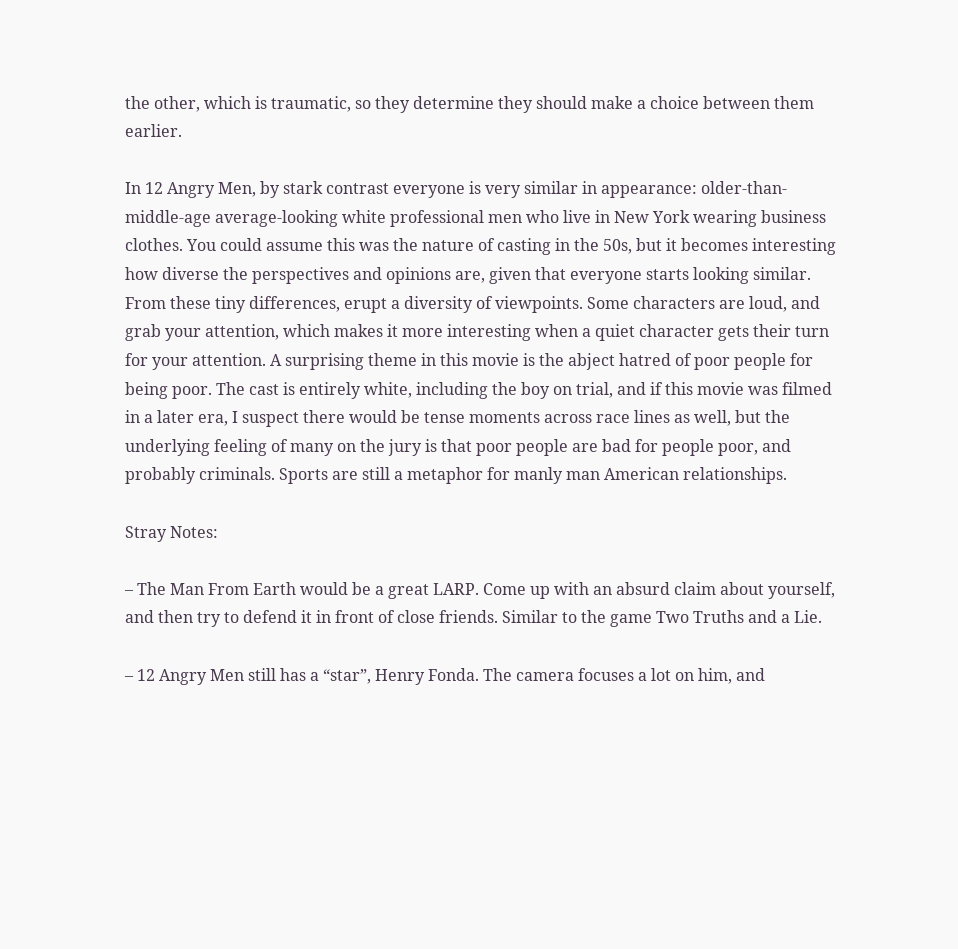the other, which is traumatic, so they determine they should make a choice between them earlier.

In 12 Angry Men, by stark contrast everyone is very similar in appearance: older-than-middle-age average-looking white professional men who live in New York wearing business clothes. You could assume this was the nature of casting in the 50s, but it becomes interesting how diverse the perspectives and opinions are, given that everyone starts looking similar. From these tiny differences, erupt a diversity of viewpoints. Some characters are loud, and grab your attention, which makes it more interesting when a quiet character gets their turn for your attention. A surprising theme in this movie is the abject hatred of poor people for being poor. The cast is entirely white, including the boy on trial, and if this movie was filmed in a later era, I suspect there would be tense moments across race lines as well, but the underlying feeling of many on the jury is that poor people are bad for people poor, and probably criminals. Sports are still a metaphor for manly man American relationships.

Stray Notes:

– The Man From Earth would be a great LARP. Come up with an absurd claim about yourself, and then try to defend it in front of close friends. Similar to the game Two Truths and a Lie.

– 12 Angry Men still has a “star”, Henry Fonda. The camera focuses a lot on him, and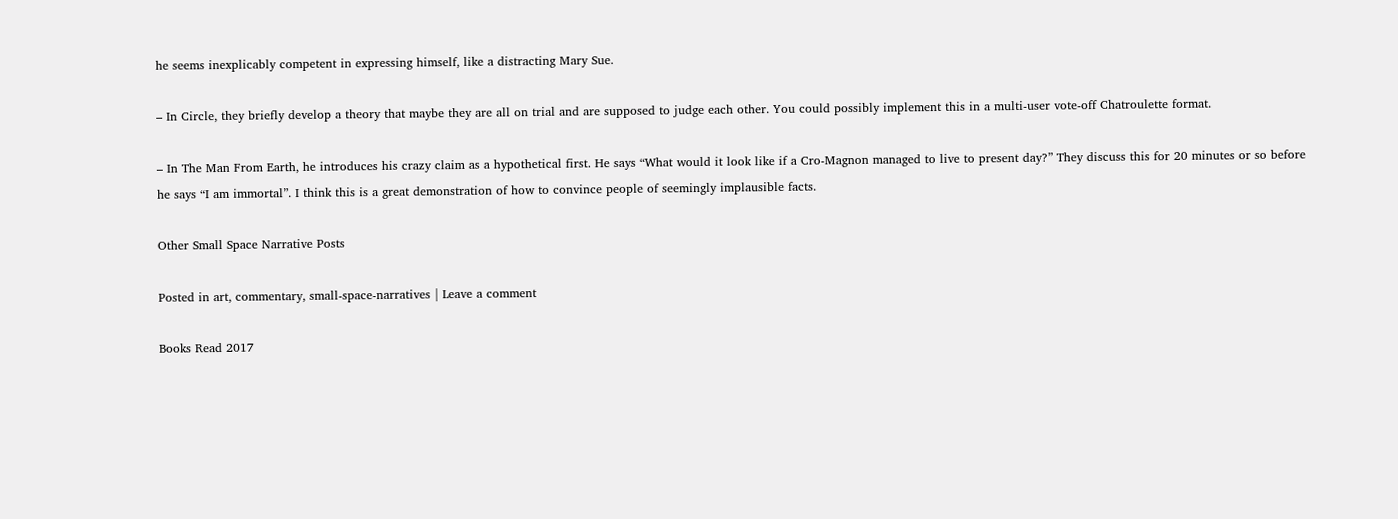he seems inexplicably competent in expressing himself, like a distracting Mary Sue.

– In Circle, they briefly develop a theory that maybe they are all on trial and are supposed to judge each other. You could possibly implement this in a multi-user vote-off Chatroulette format.

– In The Man From Earth, he introduces his crazy claim as a hypothetical first. He says “What would it look like if a Cro-Magnon managed to live to present day?” They discuss this for 20 minutes or so before he says “I am immortal”. I think this is a great demonstration of how to convince people of seemingly implausible facts.

Other Small Space Narrative Posts

Posted in art, commentary, small-space-narratives | Leave a comment

Books Read 2017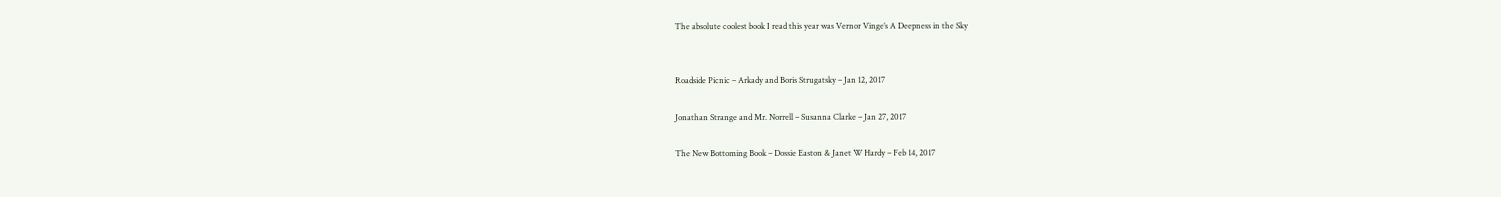The absolute coolest book I read this year was Vernor Vinge’s A Deepness in the Sky


Roadside Picnic – Arkady and Boris Strugatsky – Jan 12, 2017

Jonathan Strange and Mr. Norrell – Susanna Clarke – Jan 27, 2017

The New Bottoming Book – Dossie Easton & Janet W Hardy – Feb 14, 2017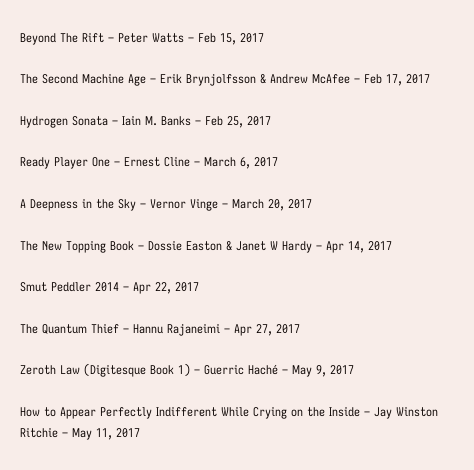Beyond The Rift – Peter Watts – Feb 15, 2017

The Second Machine Age – Erik Brynjolfsson & Andrew McAfee – Feb 17, 2017

Hydrogen Sonata – Iain M. Banks – Feb 25, 2017

Ready Player One – Ernest Cline – March 6, 2017

A Deepness in the Sky – Vernor Vinge – March 20, 2017

The New Topping Book – Dossie Easton & Janet W Hardy – Apr 14, 2017

Smut Peddler 2014 – Apr 22, 2017

The Quantum Thief – Hannu Rajaneimi – Apr 27, 2017

Zeroth Law (Digitesque Book 1) – Guerric Haché – May 9, 2017

How to Appear Perfectly Indifferent While Crying on the Inside – Jay Winston Ritchie – May 11, 2017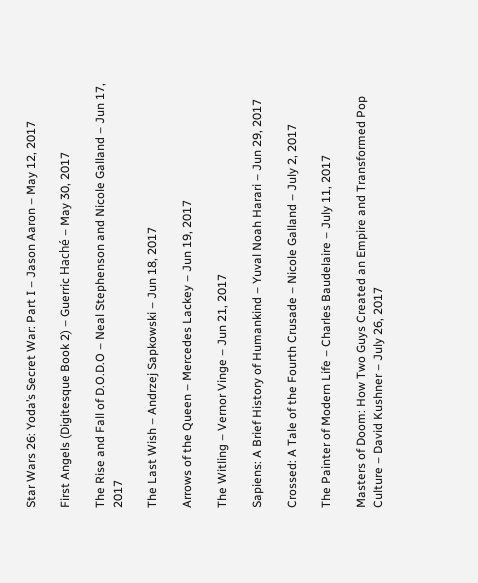Star Wars 26: Yoda’s Secret War: Part I – Jason Aaron – May 12, 2017

First Angels (Digitesque Book 2) – Guerric Haché – May 30, 2017

The Rise and Fall of D.O.D.O – Neal Stephenson and Nicole Galland – Jun 17, 2017

The Last Wish – Andrzej Sapkowski – Jun 18, 2017

Arrows of the Queen – Mercedes Lackey – Jun 19, 2017

The Witling – Vernor Vinge – Jun 21, 2017

Sapiens: A Brief History of Humankind – Yuval Noah Harari – Jun 29, 2017

Crossed: A Tale of the Fourth Crusade – Nicole Galland – July 2, 2017

The Painter of Modern Life – Charles Baudelaire – July 11, 2017

Masters of Doom: How Two Guys Created an Empire and Transformed Pop Culture – David Kushner – July 26, 2017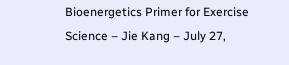Bioenergetics Primer for Exercise Science – Jie Kang – July 27,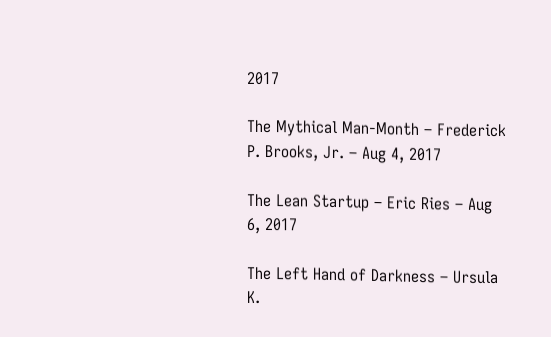2017

The Mythical Man-Month – Frederick P. Brooks, Jr. – Aug 4, 2017

The Lean Startup – Eric Ries – Aug 6, 2017

The Left Hand of Darkness – Ursula K.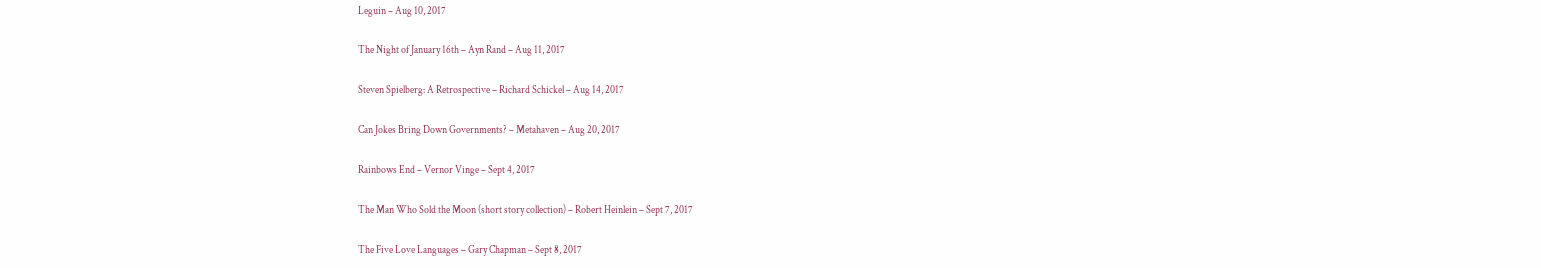Leguin – Aug 10, 2017

The Night of January 16th – Ayn Rand – Aug 11, 2017

Steven Spielberg: A Retrospective – Richard Schickel – Aug 14, 2017

Can Jokes Bring Down Governments? – Metahaven – Aug 20, 2017

Rainbows End – Vernor Vinge – Sept 4, 2017

The Man Who Sold the Moon (short story collection) – Robert Heinlein – Sept 7, 2017

The Five Love Languages – Gary Chapman – Sept 8, 2017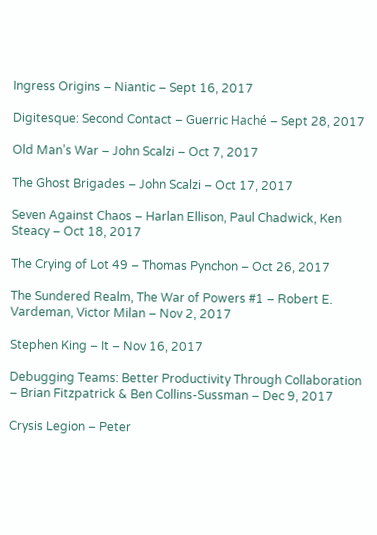Ingress Origins – Niantic – Sept 16, 2017

Digitesque: Second Contact – Guerric Haché – Sept 28, 2017

Old Man’s War – John Scalzi – Oct 7, 2017

The Ghost Brigades – John Scalzi – Oct 17, 2017

Seven Against Chaos – Harlan Ellison, Paul Chadwick, Ken Steacy – Oct 18, 2017

The Crying of Lot 49 – Thomas Pynchon – Oct 26, 2017

The Sundered Realm, The War of Powers #1 – Robert E. Vardeman, Victor Milan – Nov 2, 2017

Stephen King – It – Nov 16, 2017

Debugging Teams: Better Productivity Through Collaboration – Brian Fitzpatrick & Ben Collins-Sussman – Dec 9, 2017

Crysis Legion – Peter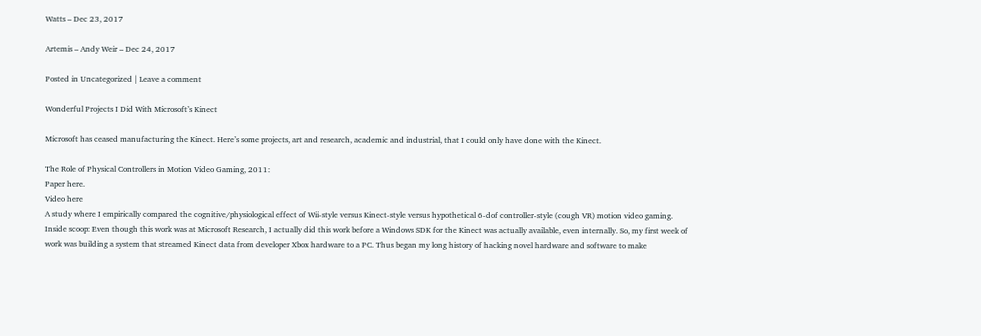Watts – Dec 23, 2017

Artemis – Andy Weir – Dec 24, 2017

Posted in Uncategorized | Leave a comment

Wonderful Projects I Did With Microsoft’s Kinect

Microsoft has ceased manufacturing the Kinect. Here’s some projects, art and research, academic and industrial, that I could only have done with the Kinect.

The Role of Physical Controllers in Motion Video Gaming, 2011:
Paper here.
Video here
A study where I empirically compared the cognitive/physiological effect of Wii-style versus Kinect-style versus hypothetical 6-dof controller-style (cough VR) motion video gaming.
Inside scoop: Even though this work was at Microsoft Research, I actually did this work before a Windows SDK for the Kinect was actually available, even internally. So, my first week of work was building a system that streamed Kinect data from developer Xbox hardware to a PC. Thus began my long history of hacking novel hardware and software to make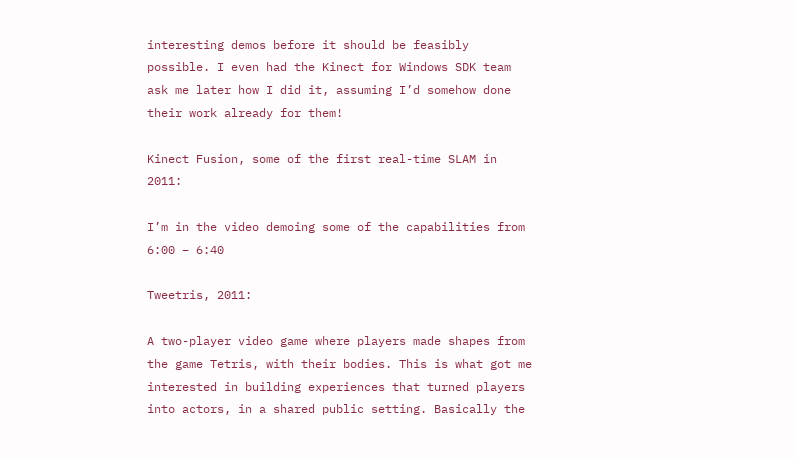interesting demos before it should be feasibly possible. I even had the Kinect for Windows SDK team ask me later how I did it, assuming I’d somehow done their work already for them!

Kinect Fusion, some of the first real-time SLAM in 2011:

I’m in the video demoing some of the capabilities from 6:00 – 6:40

Tweetris, 2011:

A two-player video game where players made shapes from the game Tetris, with their bodies. This is what got me interested in building experiences that turned players into actors, in a shared public setting. Basically the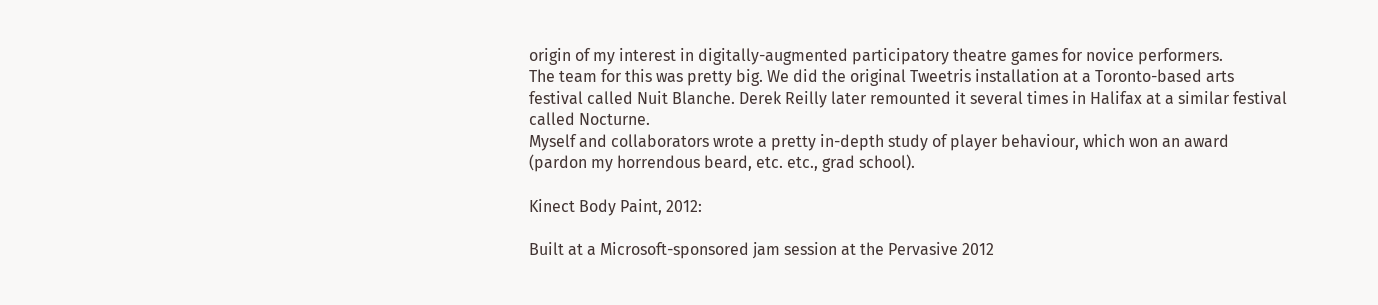origin of my interest in digitally-augmented participatory theatre games for novice performers.
The team for this was pretty big. We did the original Tweetris installation at a Toronto-based arts festival called Nuit Blanche. Derek Reilly later remounted it several times in Halifax at a similar festival called Nocturne.
Myself and collaborators wrote a pretty in-depth study of player behaviour, which won an award (pardon my horrendous beard, etc. etc., grad school).

Kinect Body Paint, 2012:

Built at a Microsoft-sponsored jam session at the Pervasive 2012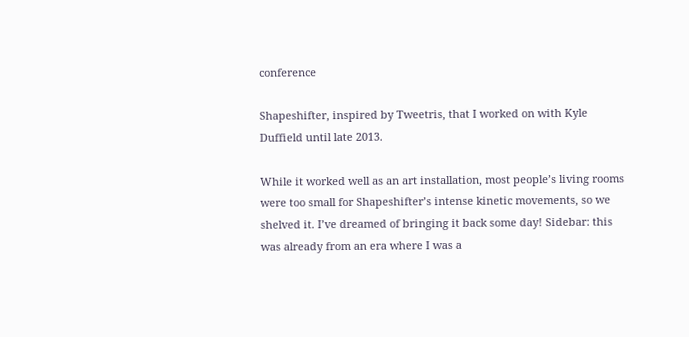conference

Shapeshifter, inspired by Tweetris, that I worked on with Kyle Duffield until late 2013.

While it worked well as an art installation, most people’s living rooms were too small for Shapeshifter’s intense kinetic movements, so we shelved it. I’ve dreamed of bringing it back some day! Sidebar: this was already from an era where I was a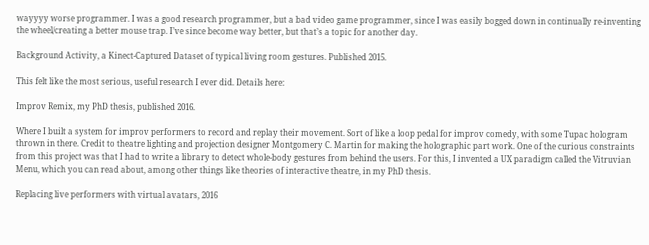wayyyy worse programmer. I was a good research programmer, but a bad video game programmer, since I was easily bogged down in continually re-inventing the wheel/creating a better mouse trap. I’ve since become way better, but that’s a topic for another day.

Background Activity, a Kinect-Captured Dataset of typical living room gestures. Published 2015.

This felt like the most serious, useful research I ever did. Details here:

Improv Remix, my PhD thesis, published 2016.

Where I built a system for improv performers to record and replay their movement. Sort of like a loop pedal for improv comedy, with some Tupac hologram thrown in there. Credit to theatre lighting and projection designer Montgomery C. Martin for making the holographic part work. One of the curious constraints from this project was that I had to write a library to detect whole-body gestures from behind the users. For this, I invented a UX paradigm called the Vitruvian Menu, which you can read about, among other things like theories of interactive theatre, in my PhD thesis.

Replacing live performers with virtual avatars, 2016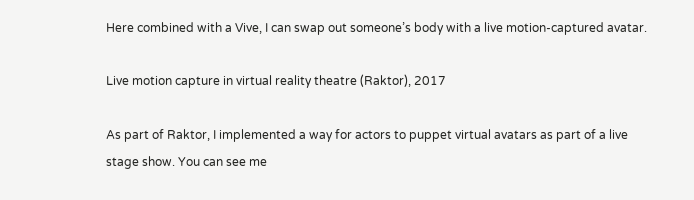Here combined with a Vive, I can swap out someone’s body with a live motion-captured avatar.

Live motion capture in virtual reality theatre (Raktor), 2017

As part of Raktor, I implemented a way for actors to puppet virtual avatars as part of a live stage show. You can see me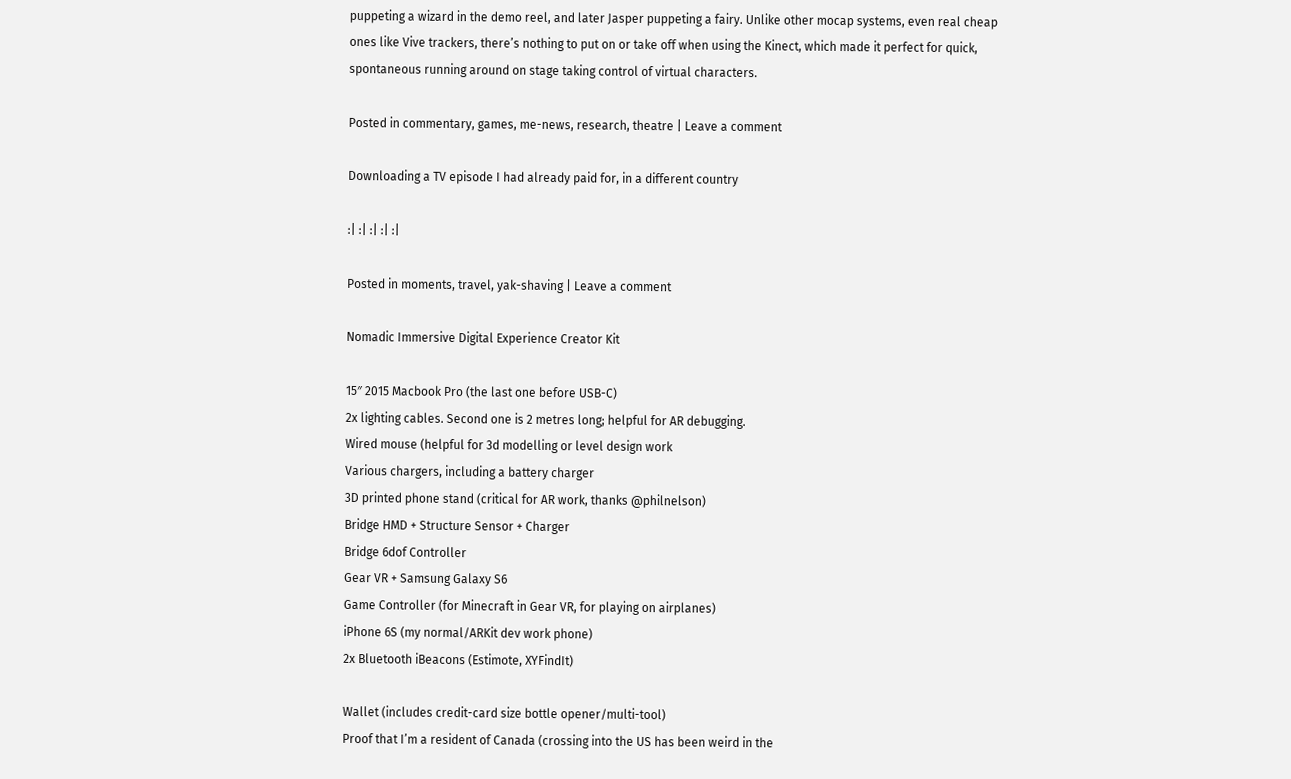puppeting a wizard in the demo reel, and later Jasper puppeting a fairy. Unlike other mocap systems, even real cheap ones like Vive trackers, there’s nothing to put on or take off when using the Kinect, which made it perfect for quick, spontaneous running around on stage taking control of virtual characters.

Posted in commentary, games, me-news, research, theatre | Leave a comment

Downloading a TV episode I had already paid for, in a different country

:| :| :| :| :|

Posted in moments, travel, yak-shaving | Leave a comment

Nomadic Immersive Digital Experience Creator Kit

15″ 2015 Macbook Pro (the last one before USB-C)
2x lighting cables. Second one is 2 metres long; helpful for AR debugging.
Wired mouse (helpful for 3d modelling or level design work
Various chargers, including a battery charger
3D printed phone stand (critical for AR work, thanks @philnelson)
Bridge HMD + Structure Sensor + Charger
Bridge 6dof Controller
Gear VR + Samsung Galaxy S6
Game Controller (for Minecraft in Gear VR, for playing on airplanes)
iPhone 6S (my normal/ARKit dev work phone)
2x Bluetooth iBeacons (Estimote, XYFindIt)

Wallet (includes credit-card size bottle opener/multi-tool)
Proof that I’m a resident of Canada (crossing into the US has been weird in the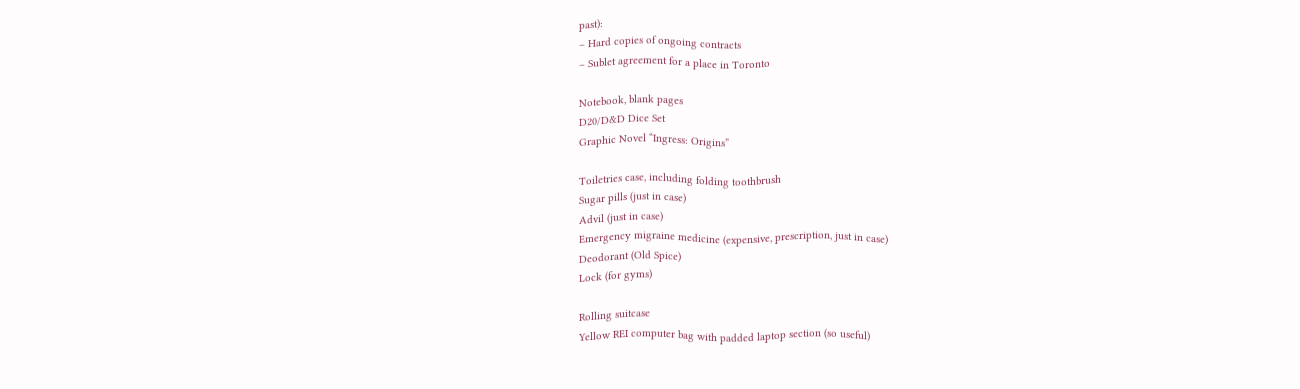past):
– Hard copies of ongoing contracts
– Sublet agreement for a place in Toronto

Notebook, blank pages
D20/D&D Dice Set
Graphic Novel “Ingress: Origins”

Toiletries case, including folding toothbrush
Sugar pills (just in case)
Advil (just in case)
Emergency migraine medicine (expensive, prescription, just in case)
Deodorant (Old Spice)
Lock (for gyms)

Rolling suitcase
Yellow REI computer bag with padded laptop section (so useful)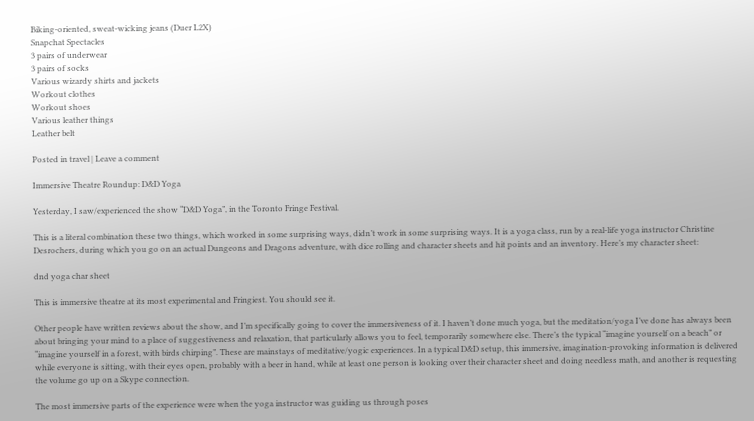Biking-oriented, sweat-wicking jeans (Duer L2X)
Snapchat Spectacles
3 pairs of underwear
3 pairs of socks
Various wizardy shirts and jackets
Workout clothes
Workout shoes
Various leather things
Leather belt

Posted in travel | Leave a comment

Immersive Theatre Roundup: D&D Yoga

Yesterday, I saw/experienced the show “D&D Yoga”, in the Toronto Fringe Festival.

This is a literal combination these two things, which worked in some surprising ways, didn’t work in some surprising ways. It is a yoga class, run by a real-life yoga instructor Christine Desrochers, during which you go on an actual Dungeons and Dragons adventure, with dice rolling and character sheets and hit points and an inventory. Here’s my character sheet:

dnd yoga char sheet

This is immersive theatre at its most experimental and Fringiest. You should see it.

Other people have written reviews about the show, and I’m specifically going to cover the immersiveness of it. I haven’t done much yoga, but the meditation/yoga I’ve done has always been about bringing your mind to a place of suggestiveness and relaxation, that particularly allows you to feel, temporarily somewhere else. There’s the typical “imagine yourself on a beach” or “imagine yourself in a forest, with birds chirping”. These are mainstays of meditative/yogic experiences. In a typical D&D setup, this immersive, imagination-provoking information is delivered while everyone is sitting, with their eyes open, probably with a beer in hand, while at least one person is looking over their character sheet and doing needless math, and another is requesting the volume go up on a Skype connection.

The most immersive parts of the experience were when the yoga instructor was guiding us through poses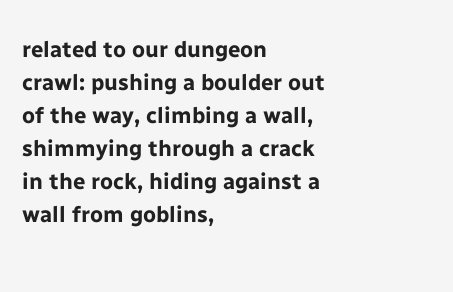related to our dungeon crawl: pushing a boulder out of the way, climbing a wall, shimmying through a crack in the rock, hiding against a wall from goblins,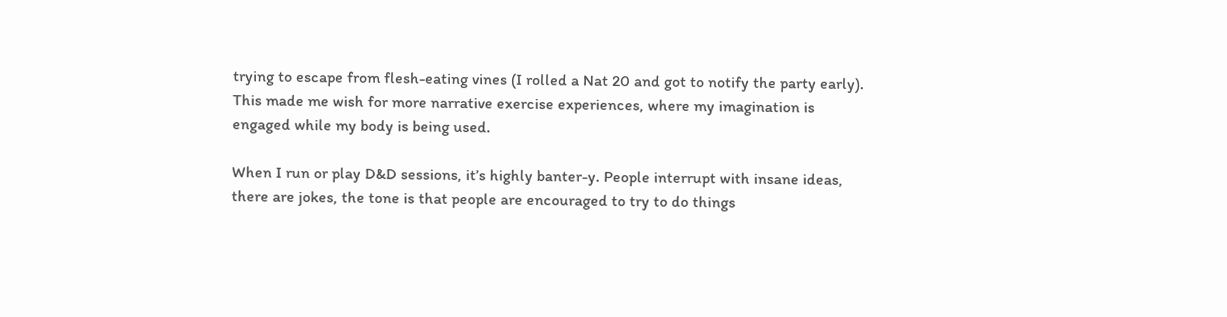trying to escape from flesh-eating vines (I rolled a Nat 20 and got to notify the party early). This made me wish for more narrative exercise experiences, where my imagination is engaged while my body is being used.

When I run or play D&D sessions, it’s highly banter-y. People interrupt with insane ideas, there are jokes, the tone is that people are encouraged to try to do things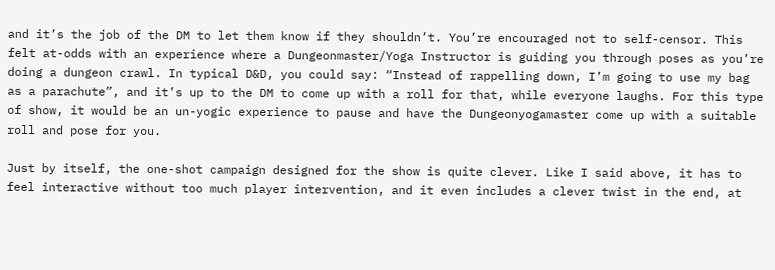and it’s the job of the DM to let them know if they shouldn’t. You’re encouraged not to self-censor. This felt at-odds with an experience where a Dungeonmaster/Yoga Instructor is guiding you through poses as you’re doing a dungeon crawl. In typical D&D, you could say: “Instead of rappelling down, I’m going to use my bag as a parachute”, and it’s up to the DM to come up with a roll for that, while everyone laughs. For this type of show, it would be an un-yogic experience to pause and have the Dungeonyogamaster come up with a suitable roll and pose for you.

Just by itself, the one-shot campaign designed for the show is quite clever. Like I said above, it has to feel interactive without too much player intervention, and it even includes a clever twist in the end, at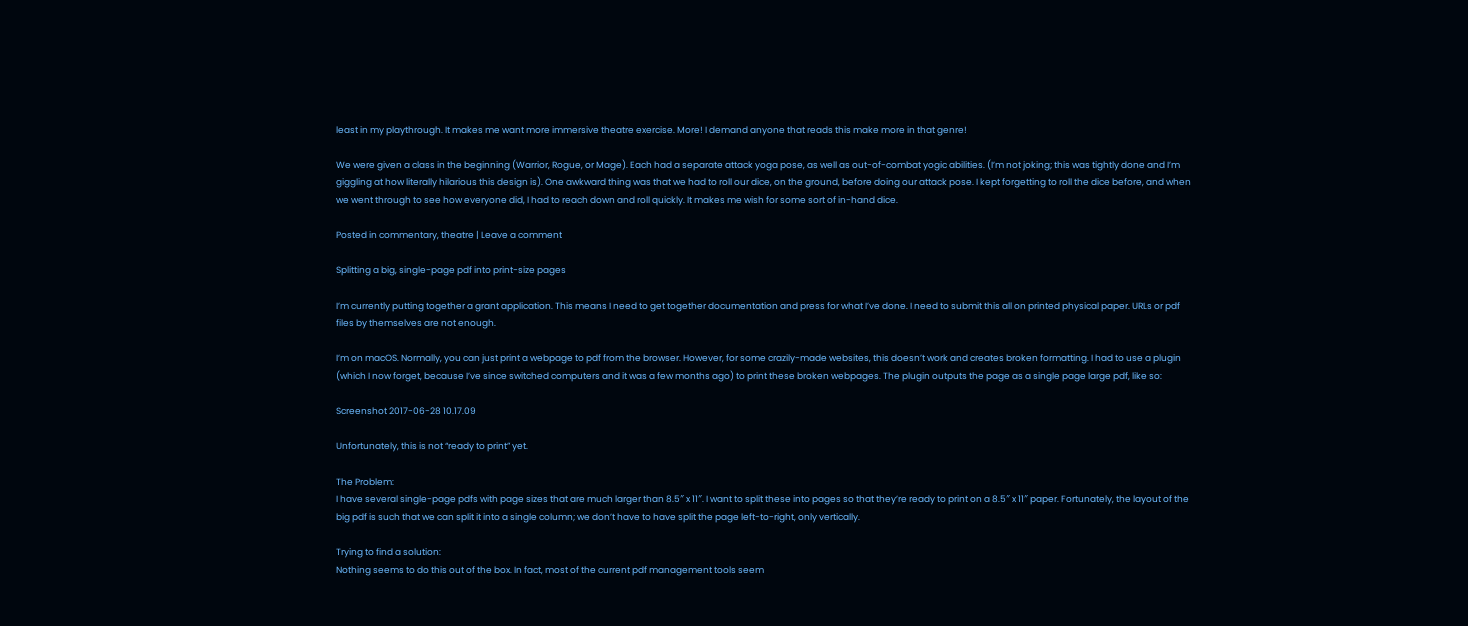least in my playthrough. It makes me want more immersive theatre exercise. More! I demand anyone that reads this make more in that genre!

We were given a class in the beginning (Warrior, Rogue, or Mage). Each had a separate attack yoga pose, as well as out-of-combat yogic abilities. (I’m not joking; this was tightly done and I’m giggling at how literally hilarious this design is). One awkward thing was that we had to roll our dice, on the ground, before doing our attack pose. I kept forgetting to roll the dice before, and when we went through to see how everyone did, I had to reach down and roll quickly. It makes me wish for some sort of in-hand dice.

Posted in commentary, theatre | Leave a comment

Splitting a big, single-page pdf into print-size pages

I’m currently putting together a grant application. This means I need to get together documentation and press for what I’ve done. I need to submit this all on printed physical paper. URLs or pdf files by themselves are not enough.

I’m on macOS. Normally, you can just print a webpage to pdf from the browser. However, for some crazily-made websites, this doesn’t work and creates broken formatting. I had to use a plugin (which I now forget, because I’ve since switched computers and it was a few months ago) to print these broken webpages. The plugin outputs the page as a single page large pdf, like so:

Screenshot 2017-06-28 10.17.09

Unfortunately, this is not “ready to print” yet.

The Problem:
I have several single-page pdfs with page sizes that are much larger than 8.5″ x 11″. I want to split these into pages so that they’re ready to print on a 8.5″ x 11″ paper. Fortunately, the layout of the big pdf is such that we can split it into a single column; we don’t have to have split the page left-to-right, only vertically.

Trying to find a solution:
Nothing seems to do this out of the box. In fact, most of the current pdf management tools seem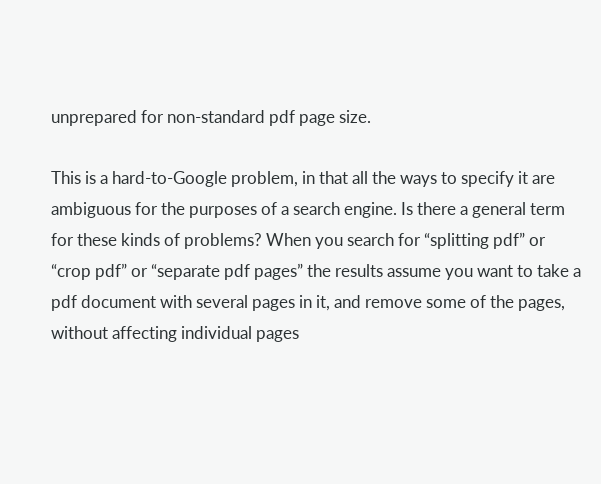unprepared for non-standard pdf page size.

This is a hard-to-Google problem, in that all the ways to specify it are ambiguous for the purposes of a search engine. Is there a general term for these kinds of problems? When you search for “splitting pdf” or “crop pdf” or “separate pdf pages” the results assume you want to take a pdf document with several pages in it, and remove some of the pages, without affecting individual pages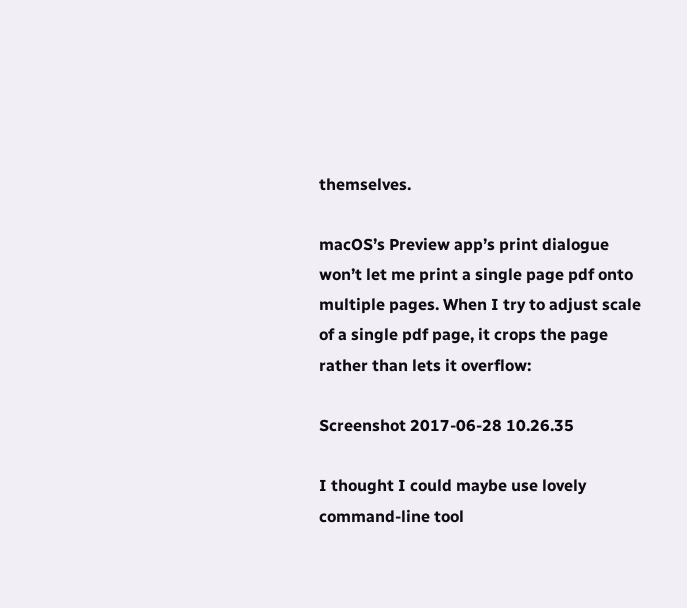themselves.

macOS’s Preview app’s print dialogue won’t let me print a single page pdf onto multiple pages. When I try to adjust scale of a single pdf page, it crops the page rather than lets it overflow:

Screenshot 2017-06-28 10.26.35

I thought I could maybe use lovely command-line tool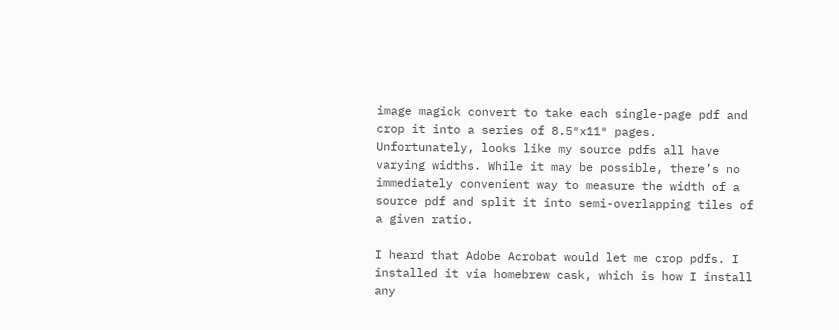image magick convert to take each single-page pdf and crop it into a series of 8.5″x11″ pages. Unfortunately, looks like my source pdfs all have varying widths. While it may be possible, there’s no immediately convenient way to measure the width of a source pdf and split it into semi-overlapping tiles of a given ratio.

I heard that Adobe Acrobat would let me crop pdfs. I installed it via homebrew cask, which is how I install any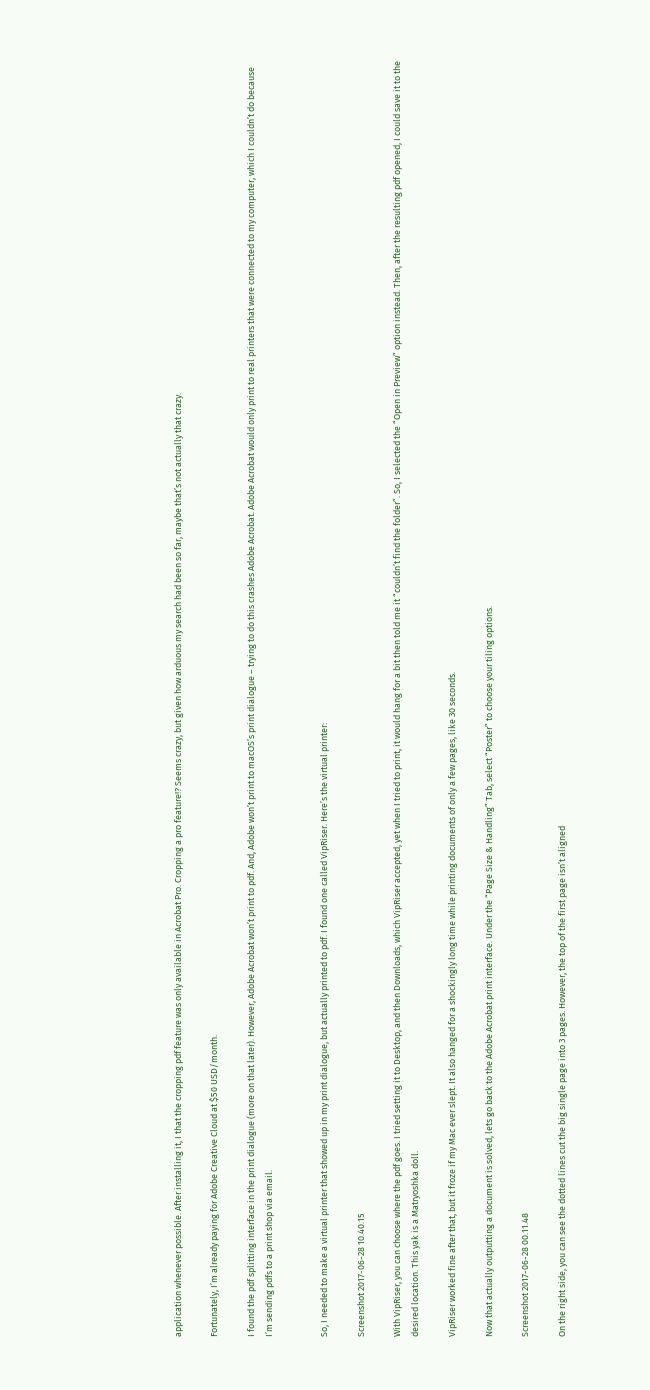application whenever possible. After installing it, I that the cropping pdf feature was only available in Acrobat Pro. Cropping a pro feature!? Seems crazy, but given how arduous my search had been so far, maybe that’s not actually that crazy.

Fortunately, I’m already paying for Adobe Creative Cloud at $50 USD/month.

I found the pdf splitting interface in the print dialogue (more on that later). However, Adobe Acrobat won’t print to pdf. And, Adobe won’t print to macOS’s print dialogue – trying to do this crashes Adobe Acrobat. Adobe Acrobat would only print to real printers that were connected to my computer, which I couldn’t do because I’m sending pdfs to a print shop via email.


So, I needed to make a virtual printer that showed up in my print dialogue, but actually printed to pdf. I found one called VipRiser. Here’s the virtual printer:

Screenshot 2017-06-28 10.40.15

With VipRiser, you can choose where the pdf goes. I tried setting it to Desktop, and then Downloads, which VipRiser accepted, yet when I tried to print, it would hang for a bit then told me it “couldn’t find the folder”. So, I selected the “Open in Preview” option instead. Then, after the resulting pdf opened, I could save it to the desired location. This yak is a Matryoshka doll.

VipRiser worked fine after that, but it froze if my Mac ever slept. It also hanged for a shockingly long time while printing documents of only a few pages, like 30 seconds.

Now that actually outputting a document is solved, lets go back to the Adobe Acrobat print interface. Under the “Page Size & Handling” Tab, select “Poster” to choose your tiling options.

Screenshot 2017-06-28 00.11.48

On the right side, you can see the dotted lines cut the big single page into 3 pages. However, the top of the first page isn’t aligned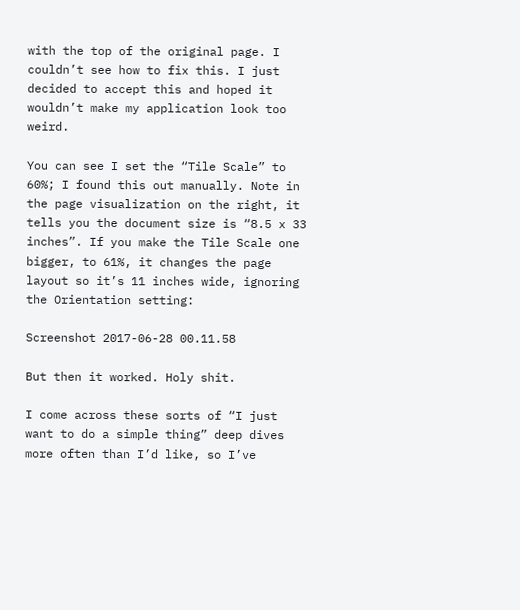with the top of the original page. I couldn’t see how to fix this. I just decided to accept this and hoped it wouldn’t make my application look too weird.

You can see I set the “Tile Scale” to 60%; I found this out manually. Note in the page visualization on the right, it tells you the document size is “8.5 x 33 inches”. If you make the Tile Scale one bigger, to 61%, it changes the page layout so it’s 11 inches wide, ignoring the Orientation setting:

Screenshot 2017-06-28 00.11.58

But then it worked. Holy shit.

I come across these sorts of “I just want to do a simple thing” deep dives more often than I’d like, so I’ve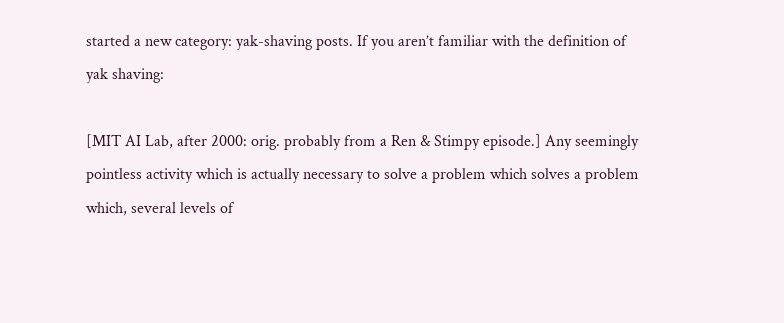started a new category: yak-shaving posts. If you aren’t familiar with the definition of yak shaving:

[MIT AI Lab, after 2000: orig. probably from a Ren & Stimpy episode.] Any seemingly pointless activity which is actually necessary to solve a problem which solves a problem which, several levels of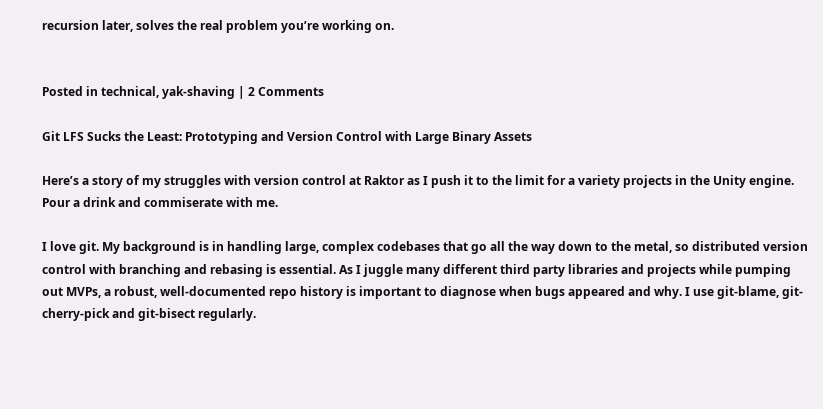recursion later, solves the real problem you’re working on.


Posted in technical, yak-shaving | 2 Comments

Git LFS Sucks the Least: Prototyping and Version Control with Large Binary Assets

Here’s a story of my struggles with version control at Raktor as I push it to the limit for a variety projects in the Unity engine. Pour a drink and commiserate with me.

I love git. My background is in handling large, complex codebases that go all the way down to the metal, so distributed version control with branching and rebasing is essential. As I juggle many different third party libraries and projects while pumping out MVPs, a robust, well-documented repo history is important to diagnose when bugs appeared and why. I use git-blame, git-cherry-pick and git-bisect regularly.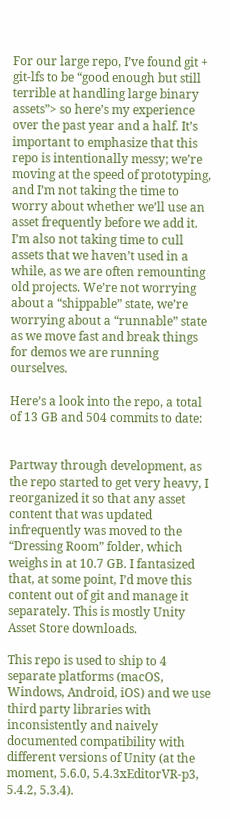For our large repo, I’ve found git + git-lfs to be “good enough but still terrible at handling large binary assets”> so here’s my experience over the past year and a half. It’s important to emphasize that this repo is intentionally messy; we’re moving at the speed of prototyping, and I’m not taking the time to worry about whether we’ll use an asset frequently before we add it. I’m also not taking time to cull assets that we haven’t used in a while, as we are often remounting old projects. We’re not worrying about a “shippable” state, we’re worrying about a “runnable” state as we move fast and break things for demos we are running ourselves.

Here’s a look into the repo, a total of 13 GB and 504 commits to date:


Partway through development, as the repo started to get very heavy, I reorganized it so that any asset content that was updated infrequently was moved to the “Dressing Room” folder, which weighs in at 10.7 GB. I fantasized that, at some point, I’d move this content out of git and manage it separately. This is mostly Unity Asset Store downloads.

This repo is used to ship to 4 separate platforms (macOS, Windows, Android, iOS) and we use third party libraries with inconsistently and naively documented compatibility with different versions of Unity (at the moment, 5.6.0, 5.4.3xEditorVR-p3, 5.4.2, 5.3.4).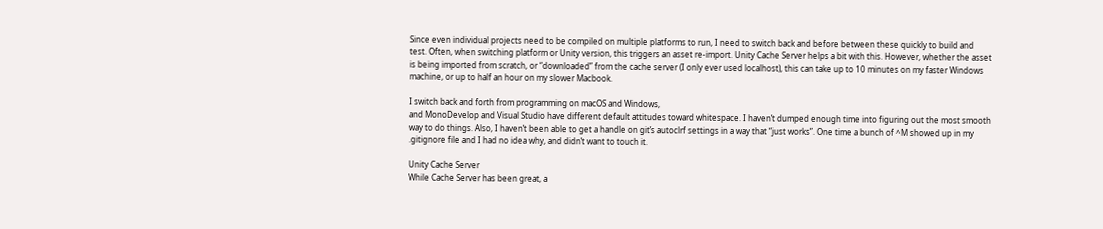Since even individual projects need to be compiled on multiple platforms to run, I need to switch back and before between these quickly to build and test. Often, when switching platform or Unity version, this triggers an asset re-import. Unity Cache Server helps a bit with this. However, whether the asset is being imported from scratch, or “downloaded” from the cache server (I only ever used localhost), this can take up to 10 minutes on my faster Windows machine, or up to half an hour on my slower Macbook.

I switch back and forth from programming on macOS and Windows,
and MonoDevelop and Visual Studio have different default attitudes toward whitespace. I haven’t dumped enough time into figuring out the most smooth way to do things. Also, I haven’t been able to get a handle on git’s autoclrf settings in a way that “just works”. One time a bunch of ^M showed up in my .gitignore file and I had no idea why, and didn’t want to touch it.

Unity Cache Server
While Cache Server has been great, a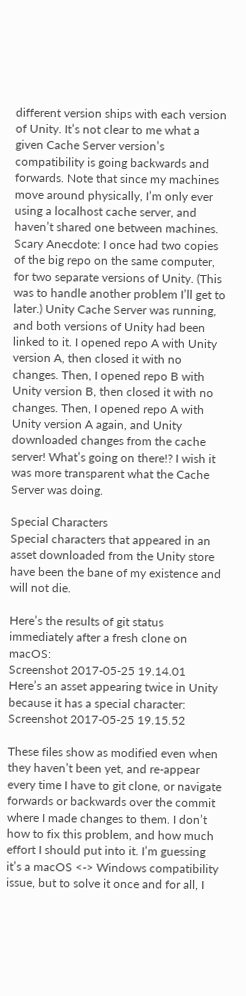different version ships with each version of Unity. It’s not clear to me what a given Cache Server version’s compatibility is going backwards and forwards. Note that since my machines move around physically, I’m only ever using a localhost cache server, and haven’t shared one between machines.
Scary Anecdote: I once had two copies of the big repo on the same computer, for two separate versions of Unity. (This was to handle another problem I’ll get to later.) Unity Cache Server was running, and both versions of Unity had been linked to it. I opened repo A with Unity version A, then closed it with no changes. Then, I opened repo B with Unity version B, then closed it with no changes. Then, I opened repo A with Unity version A again, and Unity downloaded changes from the cache server! What’s going on there!? I wish it was more transparent what the Cache Server was doing.

Special Characters
Special characters that appeared in an asset downloaded from the Unity store have been the bane of my existence and will not die.

Here’s the results of git status immediately after a fresh clone on macOS:
Screenshot 2017-05-25 19.14.01
Here’s an asset appearing twice in Unity because it has a special character:
Screenshot 2017-05-25 19.15.52

These files show as modified even when they haven’t been yet, and re-appear every time I have to git clone, or navigate forwards or backwards over the commit where I made changes to them. I don’t how to fix this problem, and how much effort I should put into it. I’m guessing it’s a macOS <-> Windows compatibility issue, but to solve it once and for all, I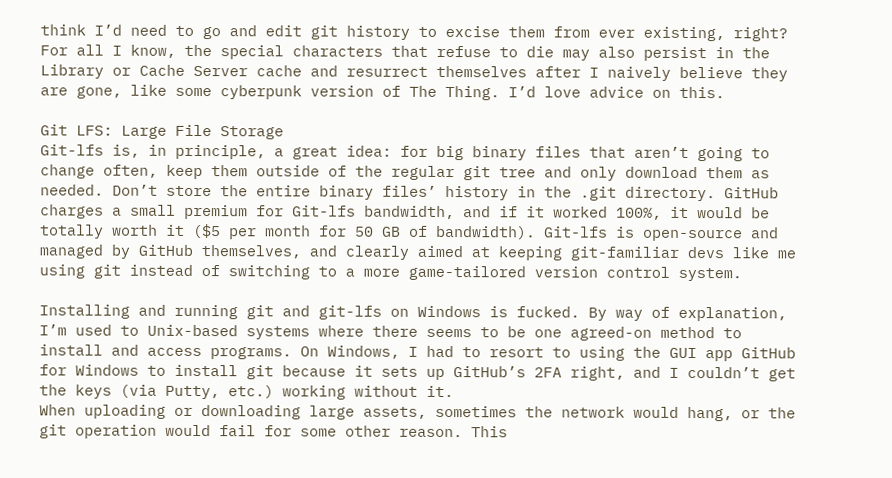think I’d need to go and edit git history to excise them from ever existing, right? For all I know, the special characters that refuse to die may also persist in the Library or Cache Server cache and resurrect themselves after I naively believe they are gone, like some cyberpunk version of The Thing. I’d love advice on this.

Git LFS: Large File Storage
Git-lfs is, in principle, a great idea: for big binary files that aren’t going to change often, keep them outside of the regular git tree and only download them as needed. Don’t store the entire binary files’ history in the .git directory. GitHub charges a small premium for Git-lfs bandwidth, and if it worked 100%, it would be totally worth it ($5 per month for 50 GB of bandwidth). Git-lfs is open-source and managed by GitHub themselves, and clearly aimed at keeping git-familiar devs like me using git instead of switching to a more game-tailored version control system.

Installing and running git and git-lfs on Windows is fucked. By way of explanation, I’m used to Unix-based systems where there seems to be one agreed-on method to install and access programs. On Windows, I had to resort to using the GUI app GitHub for Windows to install git because it sets up GitHub’s 2FA right, and I couldn’t get the keys (via Putty, etc.) working without it.
When uploading or downloading large assets, sometimes the network would hang, or the git operation would fail for some other reason. This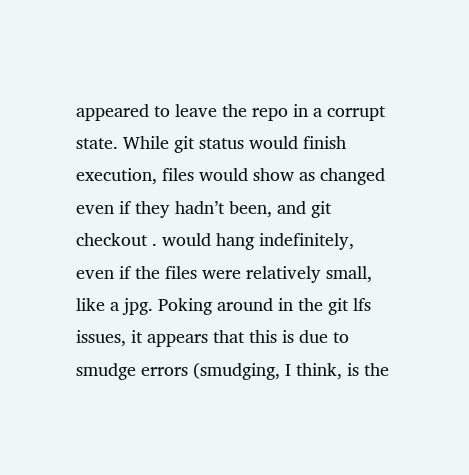appeared to leave the repo in a corrupt state. While git status would finish execution, files would show as changed even if they hadn’t been, and git checkout . would hang indefinitely, even if the files were relatively small, like a jpg. Poking around in the git lfs issues, it appears that this is due to smudge errors (smudging, I think, is the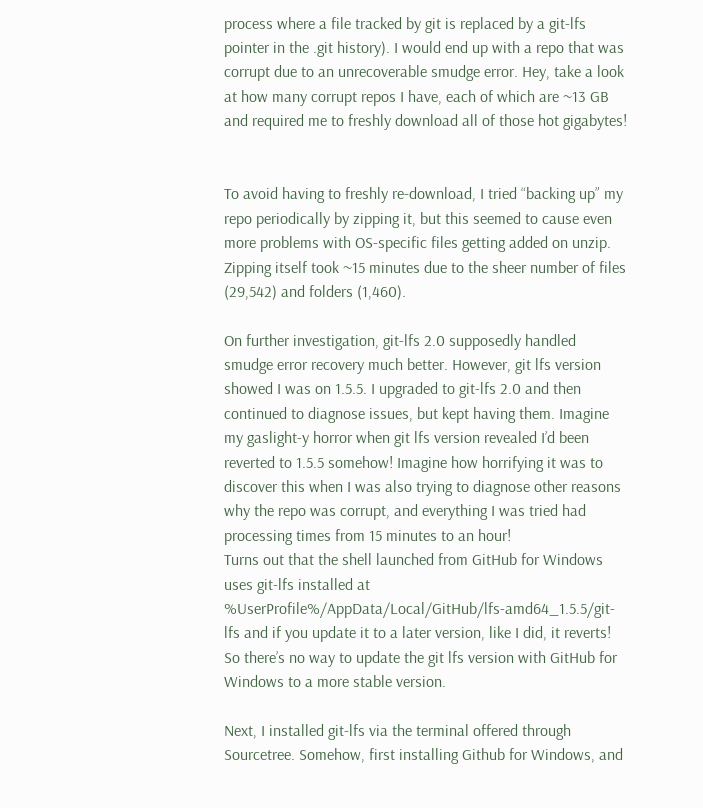process where a file tracked by git is replaced by a git-lfs pointer in the .git history). I would end up with a repo that was corrupt due to an unrecoverable smudge error. Hey, take a look at how many corrupt repos I have, each of which are ~13 GB and required me to freshly download all of those hot gigabytes!


To avoid having to freshly re-download, I tried “backing up” my repo periodically by zipping it, but this seemed to cause even more problems with OS-specific files getting added on unzip. Zipping itself took ~15 minutes due to the sheer number of files (29,542) and folders (1,460).

On further investigation, git-lfs 2.0 supposedly handled smudge error recovery much better. However, git lfs version showed I was on 1.5.5. I upgraded to git-lfs 2.0 and then continued to diagnose issues, but kept having them. Imagine my gaslight-y horror when git lfs version revealed I’d been reverted to 1.5.5 somehow! Imagine how horrifying it was to discover this when I was also trying to diagnose other reasons why the repo was corrupt, and everything I was tried had processing times from 15 minutes to an hour!
Turns out that the shell launched from GitHub for Windows uses git-lfs installed at %UserProfile%/AppData/Local/GitHub/lfs-amd64_1.5.5/git-lfs and if you update it to a later version, like I did, it reverts! So there’s no way to update the git lfs version with GitHub for Windows to a more stable version.

Next, I installed git-lfs via the terminal offered through Sourcetree. Somehow, first installing Github for Windows, and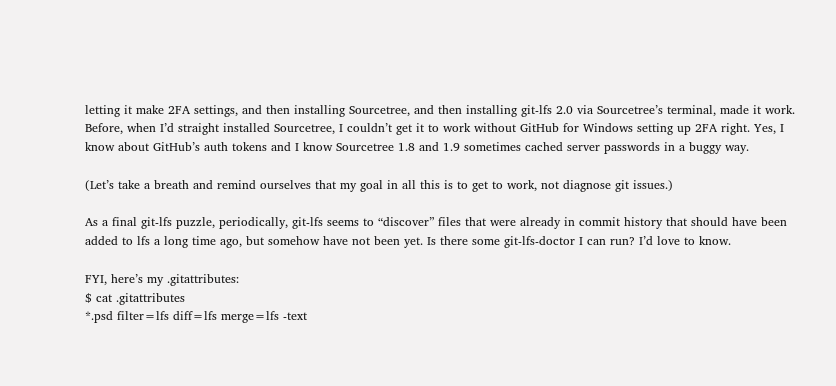letting it make 2FA settings, and then installing Sourcetree, and then installing git-lfs 2.0 via Sourcetree’s terminal, made it work. Before, when I’d straight installed Sourcetree, I couldn’t get it to work without GitHub for Windows setting up 2FA right. Yes, I know about GitHub’s auth tokens and I know Sourcetree 1.8 and 1.9 sometimes cached server passwords in a buggy way.

(Let’s take a breath and remind ourselves that my goal in all this is to get to work, not diagnose git issues.)

As a final git-lfs puzzle, periodically, git-lfs seems to “discover” files that were already in commit history that should have been added to lfs a long time ago, but somehow have not been yet. Is there some git-lfs-doctor I can run? I’d love to know.

FYI, here’s my .gitattributes:
$ cat .gitattributes
*.psd filter=lfs diff=lfs merge=lfs -text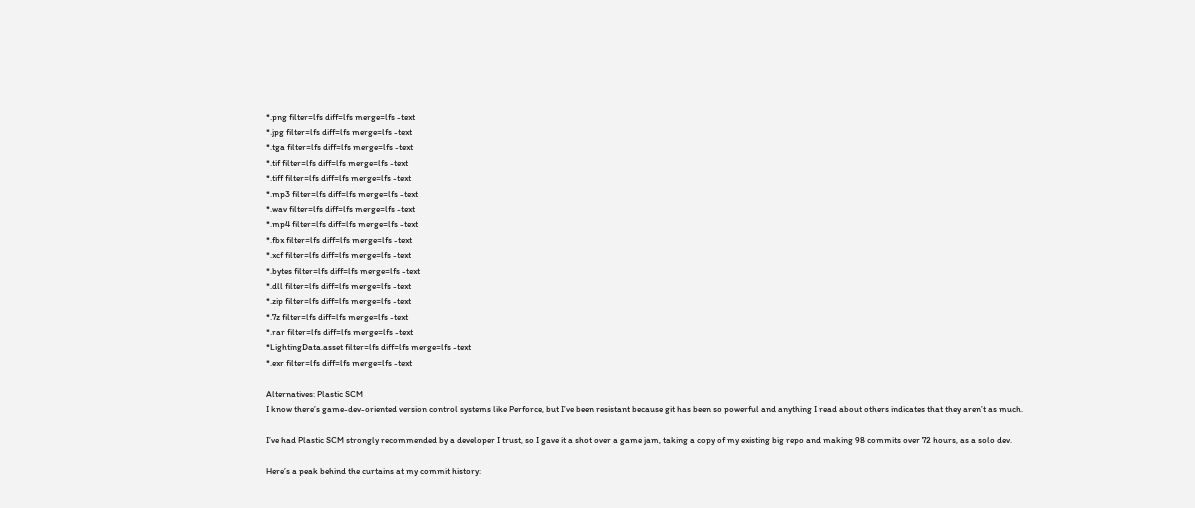*.png filter=lfs diff=lfs merge=lfs -text
*.jpg filter=lfs diff=lfs merge=lfs -text
*.tga filter=lfs diff=lfs merge=lfs -text
*.tif filter=lfs diff=lfs merge=lfs -text
*.tiff filter=lfs diff=lfs merge=lfs -text
*.mp3 filter=lfs diff=lfs merge=lfs -text
*.wav filter=lfs diff=lfs merge=lfs -text
*.mp4 filter=lfs diff=lfs merge=lfs -text
*.fbx filter=lfs diff=lfs merge=lfs -text
*.xcf filter=lfs diff=lfs merge=lfs -text
*.bytes filter=lfs diff=lfs merge=lfs -text
*.dll filter=lfs diff=lfs merge=lfs -text
*.zip filter=lfs diff=lfs merge=lfs -text
*.7z filter=lfs diff=lfs merge=lfs -text
*.rar filter=lfs diff=lfs merge=lfs -text
*LightingData.asset filter=lfs diff=lfs merge=lfs -text
*.exr filter=lfs diff=lfs merge=lfs -text

Alternatives: Plastic SCM
I know there’s game-dev-oriented version control systems like Perforce, but I’ve been resistant because git has been so powerful and anything I read about others indicates that they aren’t as much.

I’ve had Plastic SCM strongly recommended by a developer I trust, so I gave it a shot over a game jam, taking a copy of my existing big repo and making 98 commits over 72 hours, as a solo dev.

Here’s a peak behind the curtains at my commit history: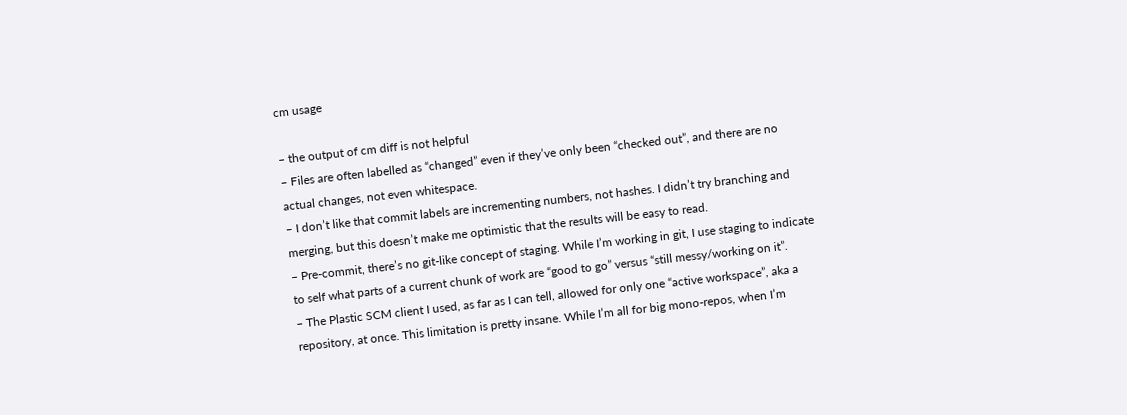cm usage

– the output of cm diff is not helpful
– Files are often labelled as “changed” even if they’ve only been “checked out”, and there are no actual changes, not even whitespace.
– I don’t like that commit labels are incrementing numbers, not hashes. I didn’t try branching and merging, but this doesn’t make me optimistic that the results will be easy to read.
– Pre-commit, there’s no git-like concept of staging. While I’m working in git, I use staging to indicate to self what parts of a current chunk of work are “good to go” versus “still messy/working on it”.
– The Plastic SCM client I used, as far as I can tell, allowed for only one “active workspace”, aka a repository, at once. This limitation is pretty insane. While I’m all for big mono-repos, when I’m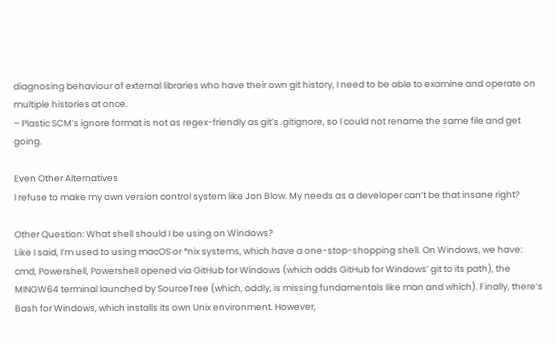diagnosing behaviour of external libraries who have their own git history, I need to be able to examine and operate on multiple histories at once.
– Plastic SCM’s ignore format is not as regex-friendly as git’s .gitignore, so I could not rename the same file and get going.

Even Other Alternatives
I refuse to make my own version control system like Jon Blow. My needs as a developer can’t be that insane right?

Other Question: What shell should I be using on Windows?
Like I said, I’m used to using macOS or *nix systems, which have a one-stop-shopping shell. On Windows, we have: cmd, Powershell, Powershell opened via GitHub for Windows (which adds GitHub for Windows’ git to its path), the MINGW64 terminal launched by SourceTree (which, oddly, is missing fundamentals like man and which). Finally, there’s Bash for Windows, which installs its own Unix environment. However,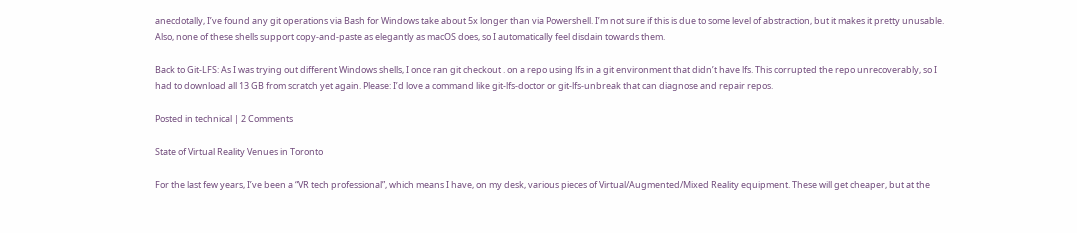anecdotally, I’ve found any git operations via Bash for Windows take about 5x longer than via Powershell. I’m not sure if this is due to some level of abstraction, but it makes it pretty unusable. Also, none of these shells support copy-and-paste as elegantly as macOS does, so I automatically feel disdain towards them.

Back to Git-LFS: As I was trying out different Windows shells, I once ran git checkout . on a repo using lfs in a git environment that didn’t have lfs. This corrupted the repo unrecoverably, so I had to download all 13 GB from scratch yet again. Please: I’d love a command like git-lfs-doctor or git-lfs-unbreak that can diagnose and repair repos.

Posted in technical | 2 Comments

State of Virtual Reality Venues in Toronto

For the last few years, I’ve been a “VR tech professional”, which means I have, on my desk, various pieces of Virtual/Augmented/Mixed Reality equipment. These will get cheaper, but at the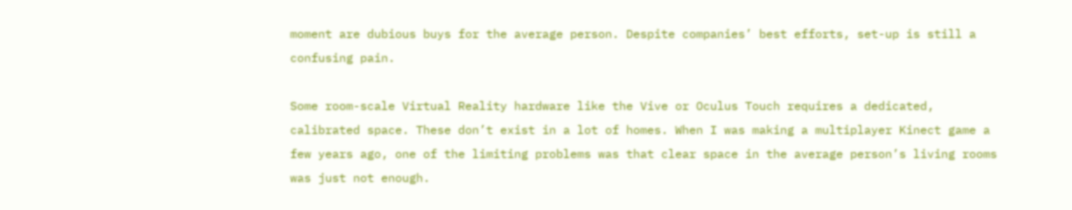moment are dubious buys for the average person. Despite companies’ best efforts, set-up is still a confusing pain.

Some room-scale Virtual Reality hardware like the Vive or Oculus Touch requires a dedicated, calibrated space. These don’t exist in a lot of homes. When I was making a multiplayer Kinect game a few years ago, one of the limiting problems was that clear space in the average person’s living rooms was just not enough.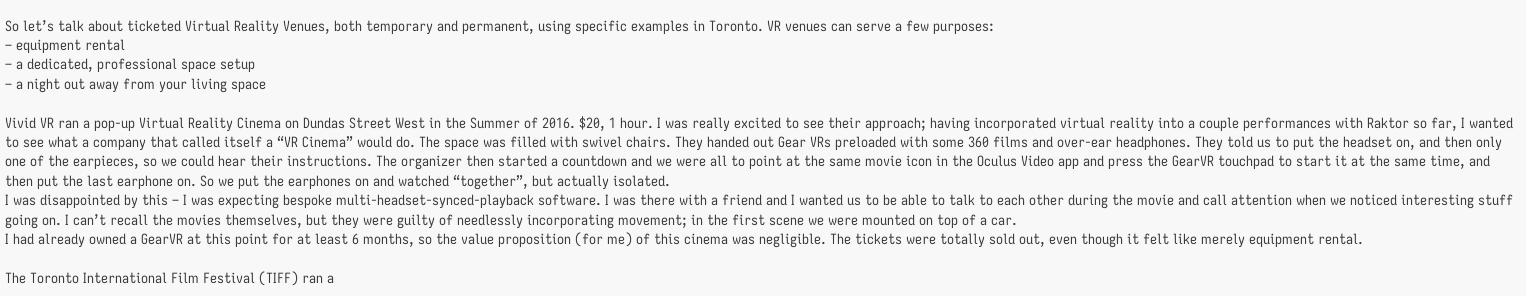So let’s talk about ticketed Virtual Reality Venues, both temporary and permanent, using specific examples in Toronto. VR venues can serve a few purposes:
– equipment rental
– a dedicated, professional space setup
– a night out away from your living space

Vivid VR ran a pop-up Virtual Reality Cinema on Dundas Street West in the Summer of 2016. $20, 1 hour. I was really excited to see their approach; having incorporated virtual reality into a couple performances with Raktor so far, I wanted to see what a company that called itself a “VR Cinema” would do. The space was filled with swivel chairs. They handed out Gear VRs preloaded with some 360 films and over-ear headphones. They told us to put the headset on, and then only one of the earpieces, so we could hear their instructions. The organizer then started a countdown and we were all to point at the same movie icon in the Oculus Video app and press the GearVR touchpad to start it at the same time, and then put the last earphone on. So we put the earphones on and watched “together”, but actually isolated.
I was disappointed by this – I was expecting bespoke multi-headset-synced-playback software. I was there with a friend and I wanted us to be able to talk to each other during the movie and call attention when we noticed interesting stuff going on. I can’t recall the movies themselves, but they were guilty of needlessly incorporating movement; in the first scene we were mounted on top of a car.
I had already owned a GearVR at this point for at least 6 months, so the value proposition (for me) of this cinema was negligible. The tickets were totally sold out, even though it felt like merely equipment rental.

The Toronto International Film Festival (TIFF) ran a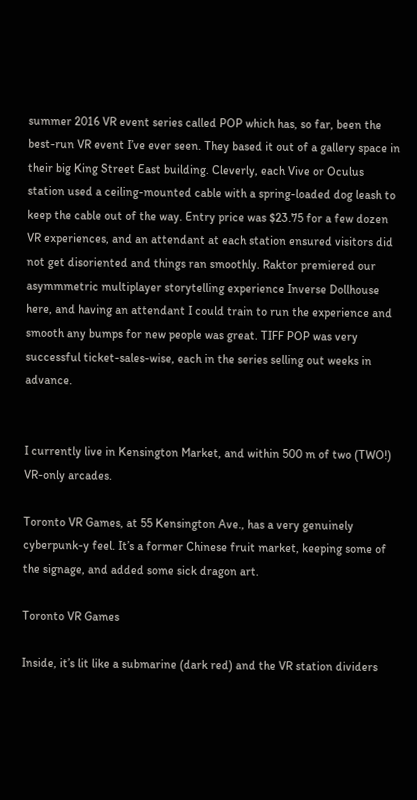summer 2016 VR event series called POP which has, so far, been the best-run VR event I’ve ever seen. They based it out of a gallery space in their big King Street East building. Cleverly, each Vive or Oculus station used a ceiling-mounted cable with a spring-loaded dog leash to keep the cable out of the way. Entry price was $23.75 for a few dozen VR experiences, and an attendant at each station ensured visitors did not get disoriented and things ran smoothly. Raktor premiered our asymmmetric multiplayer storytelling experience Inverse Dollhouse here, and having an attendant I could train to run the experience and smooth any bumps for new people was great. TIFF POP was very successful ticket-sales-wise, each in the series selling out weeks in advance.


I currently live in Kensington Market, and within 500 m of two (TWO!) VR-only arcades.

Toronto VR Games, at 55 Kensington Ave., has a very genuinely cyberpunk-y feel. It’s a former Chinese fruit market, keeping some of the signage, and added some sick dragon art.

Toronto VR Games

Inside, it’s lit like a submarine (dark red) and the VR station dividers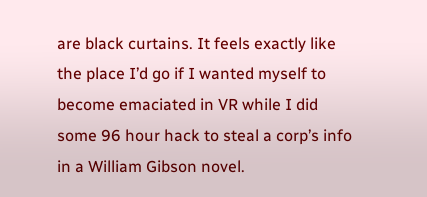are black curtains. It feels exactly like the place I’d go if I wanted myself to become emaciated in VR while I did some 96 hour hack to steal a corp’s info in a William Gibson novel.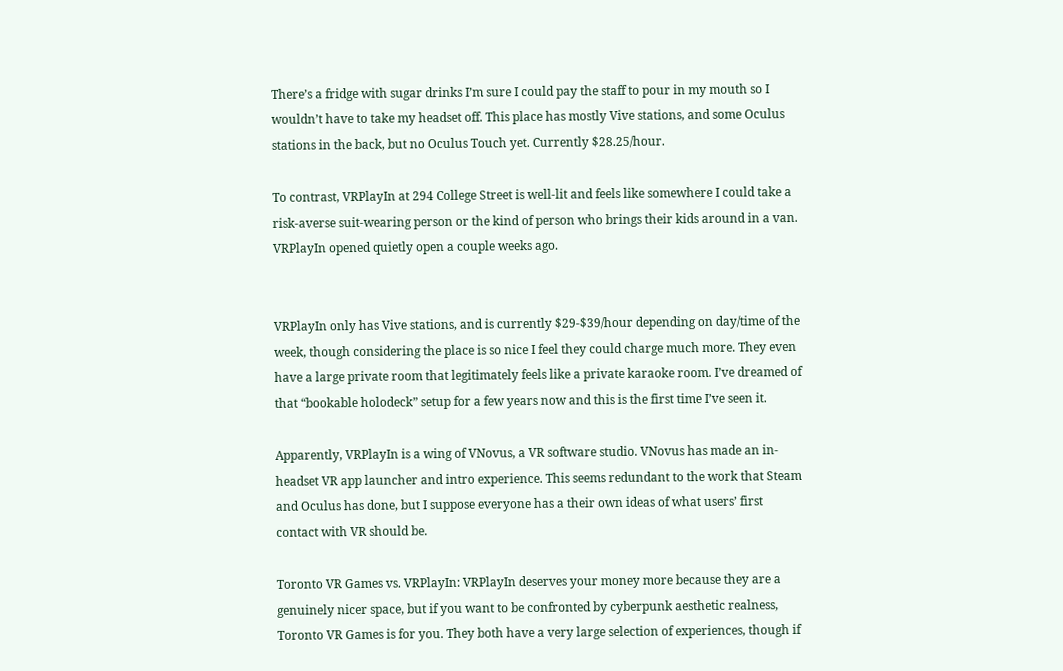There’s a fridge with sugar drinks I’m sure I could pay the staff to pour in my mouth so I wouldn’t have to take my headset off. This place has mostly Vive stations, and some Oculus stations in the back, but no Oculus Touch yet. Currently $28.25/hour.

To contrast, VRPlayIn at 294 College Street is well-lit and feels like somewhere I could take a risk-averse suit-wearing person or the kind of person who brings their kids around in a van. VRPlayIn opened quietly open a couple weeks ago.


VRPlayIn only has Vive stations, and is currently $29-$39/hour depending on day/time of the week, though considering the place is so nice I feel they could charge much more. They even have a large private room that legitimately feels like a private karaoke room. I’ve dreamed of that “bookable holodeck” setup for a few years now and this is the first time I’ve seen it.

Apparently, VRPlayIn is a wing of VNovus, a VR software studio. VNovus has made an in-headset VR app launcher and intro experience. This seems redundant to the work that Steam and Oculus has done, but I suppose everyone has a their own ideas of what users’ first contact with VR should be.

Toronto VR Games vs. VRPlayIn: VRPlayIn deserves your money more because they are a genuinely nicer space, but if you want to be confronted by cyberpunk aesthetic realness, Toronto VR Games is for you. They both have a very large selection of experiences, though if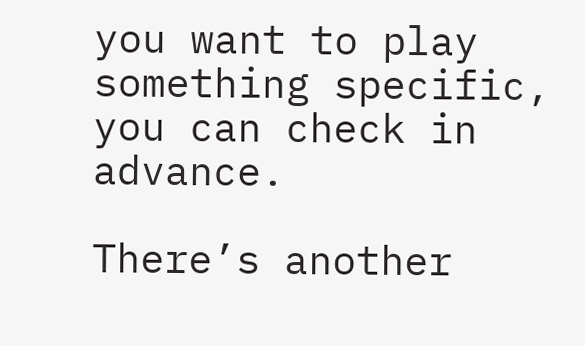you want to play something specific, you can check in advance.

There’s another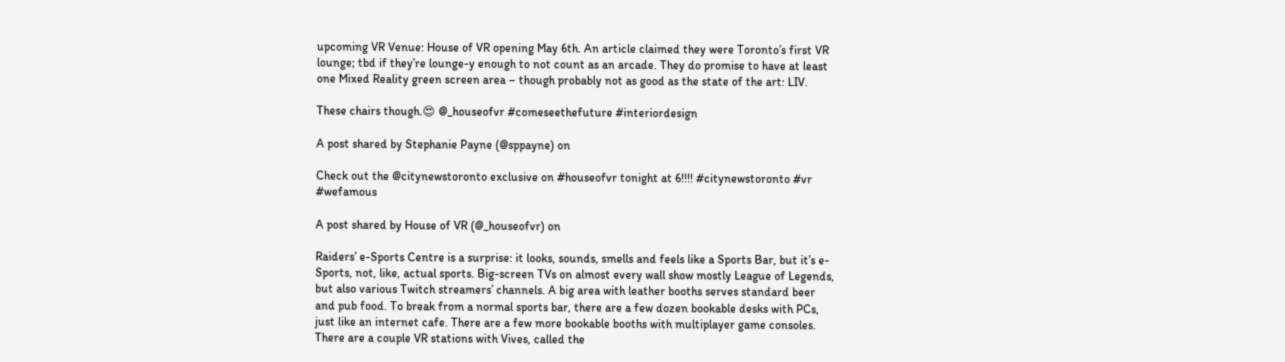upcoming VR Venue: House of VR opening May 6th. An article claimed they were Toronto’s first VR lounge; tbd if they’re lounge-y enough to not count as an arcade. They do promise to have at least one Mixed Reality green screen area – though probably not as good as the state of the art: LIV.

These chairs though.😍 @_houseofvr #comeseethefuture #interiordesign

A post shared by Stephanie Payne (@sppayne) on

Check out the @citynewstoronto exclusive on #houseofvr tonight at 6!!!! #citynewstoronto #vr #wefamous

A post shared by House of VR (@_houseofvr) on

Raiders’ e-Sports Centre is a surprise: it looks, sounds, smells and feels like a Sports Bar, but it’s e-Sports, not, like, actual sports. Big-screen TVs on almost every wall show mostly League of Legends, but also various Twitch streamers’ channels. A big area with leather booths serves standard beer and pub food. To break from a normal sports bar, there are a few dozen bookable desks with PCs, just like an internet cafe. There are a few more bookable booths with multiplayer game consoles. There are a couple VR stations with Vives, called the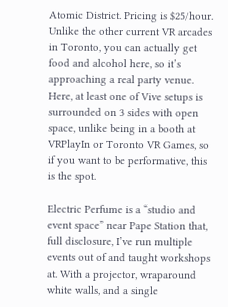Atomic District. Pricing is $25/hour. Unlike the other current VR arcades in Toronto, you can actually get food and alcohol here, so it’s approaching a real party venue. Here, at least one of Vive setups is surrounded on 3 sides with open space, unlike being in a booth at VRPlayIn or Toronto VR Games, so if you want to be performative, this is the spot.

Electric Perfume is a “studio and event space” near Pape Station that, full disclosure, I’ve run multiple events out of and taught workshops at. With a projector, wraparound white walls, and a single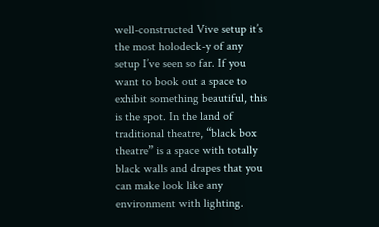well-constructed Vive setup it’s the most holodeck-y of any setup I’ve seen so far. If you want to book out a space to exhibit something beautiful, this is the spot. In the land of traditional theatre, “black box theatre” is a space with totally black walls and drapes that you can make look like any environment with lighting.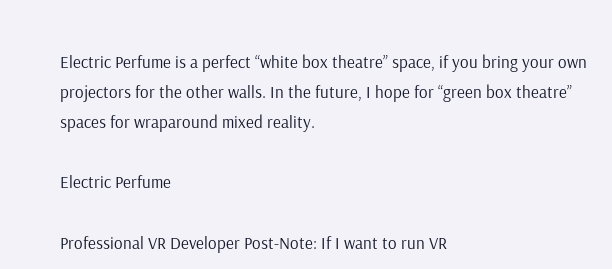Electric Perfume is a perfect “white box theatre” space, if you bring your own projectors for the other walls. In the future, I hope for “green box theatre” spaces for wraparound mixed reality.

Electric Perfume

Professional VR Developer Post-Note: If I want to run VR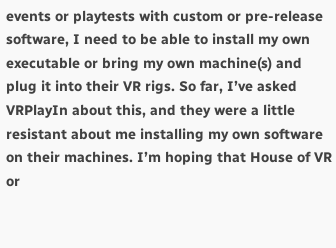events or playtests with custom or pre-release software, I need to be able to install my own executable or bring my own machine(s) and plug it into their VR rigs. So far, I’ve asked VRPlayIn about this, and they were a little resistant about me installing my own software on their machines. I’m hoping that House of VR or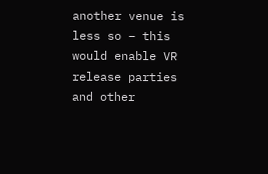another venue is less so – this would enable VR release parties and other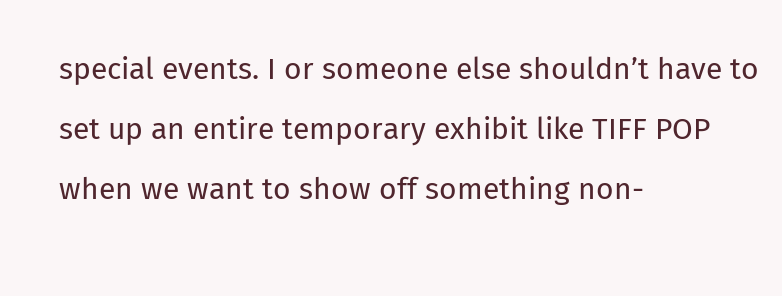special events. I or someone else shouldn’t have to set up an entire temporary exhibit like TIFF POP when we want to show off something non-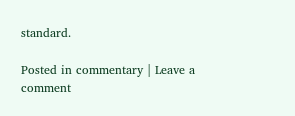standard.

Posted in commentary | Leave a comment